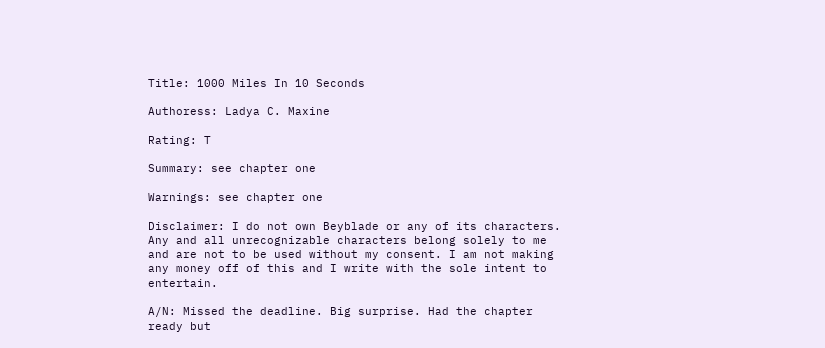Title: 1000 Miles In 10 Seconds

Authoress: Ladya C. Maxine

Rating: T

Summary: see chapter one

Warnings: see chapter one

Disclaimer: I do not own Beyblade or any of its characters. Any and all unrecognizable characters belong solely to me and are not to be used without my consent. I am not making any money off of this and I write with the sole intent to entertain.

A/N: Missed the deadline. Big surprise. Had the chapter ready but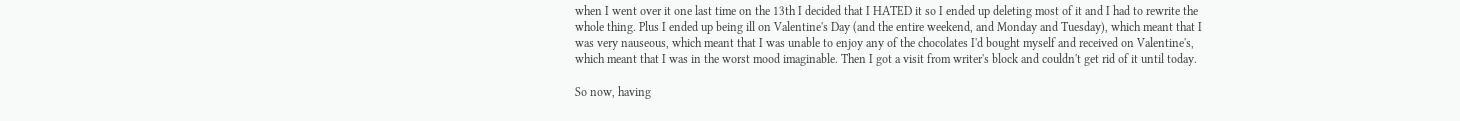when I went over it one last time on the 13th I decided that I HATED it so I ended up deleting most of it and I had to rewrite the whole thing. Plus I ended up being ill on Valentine's Day (and the entire weekend, and Monday and Tuesday), which meant that I was very nauseous, which meant that I was unable to enjoy any of the chocolates I'd bought myself and received on Valentine's, which meant that I was in the worst mood imaginable. Then I got a visit from writer's block and couldn't get rid of it until today.

So now, having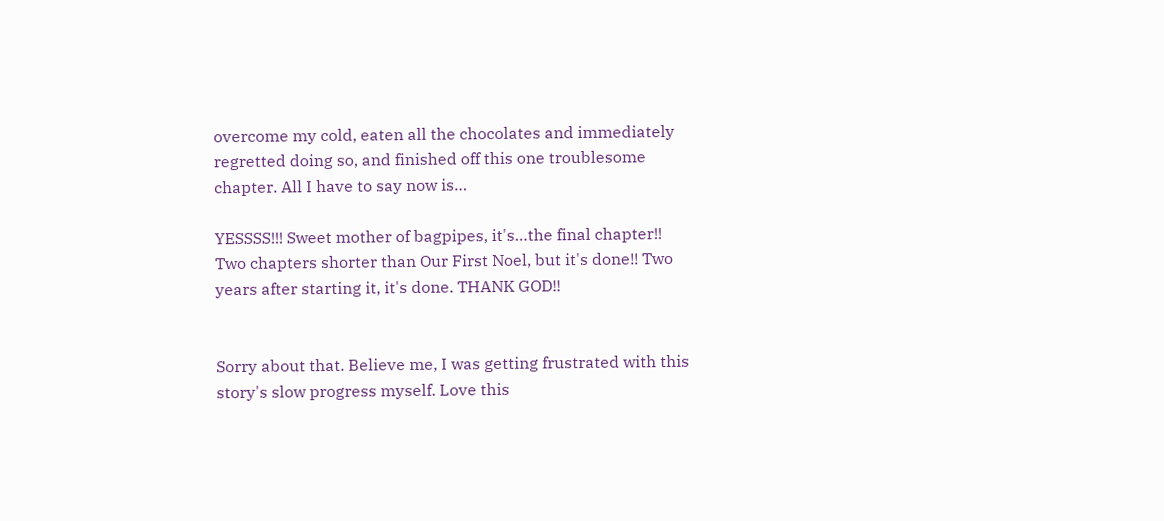overcome my cold, eaten all the chocolates and immediately regretted doing so, and finished off this one troublesome chapter. All I have to say now is…

YESSSS!!! Sweet mother of bagpipes, it's…the final chapter!! Two chapters shorter than Our First Noel, but it's done!! Two years after starting it, it's done. THANK GOD!!


Sorry about that. Believe me, I was getting frustrated with this story's slow progress myself. Love this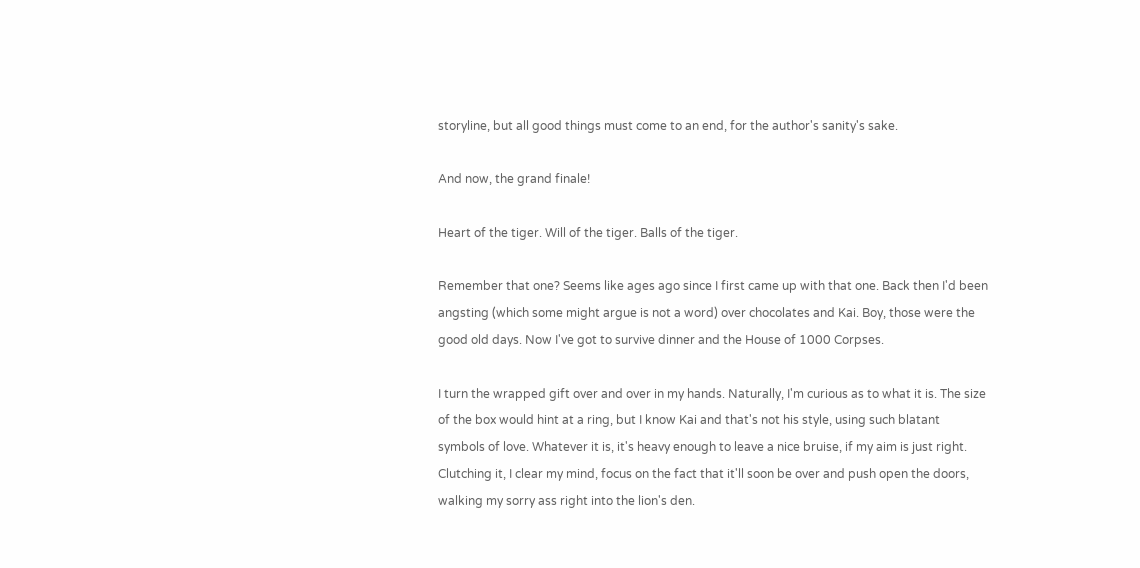storyline, but all good things must come to an end, for the author's sanity's sake.

And now, the grand finale!

Heart of the tiger. Will of the tiger. Balls of the tiger.

Remember that one? Seems like ages ago since I first came up with that one. Back then I'd been angsting (which some might argue is not a word) over chocolates and Kai. Boy, those were the good old days. Now I've got to survive dinner and the House of 1000 Corpses.

I turn the wrapped gift over and over in my hands. Naturally, I'm curious as to what it is. The size of the box would hint at a ring, but I know Kai and that's not his style, using such blatant symbols of love. Whatever it is, it's heavy enough to leave a nice bruise, if my aim is just right. Clutching it, I clear my mind, focus on the fact that it'll soon be over and push open the doors, walking my sorry ass right into the lion's den.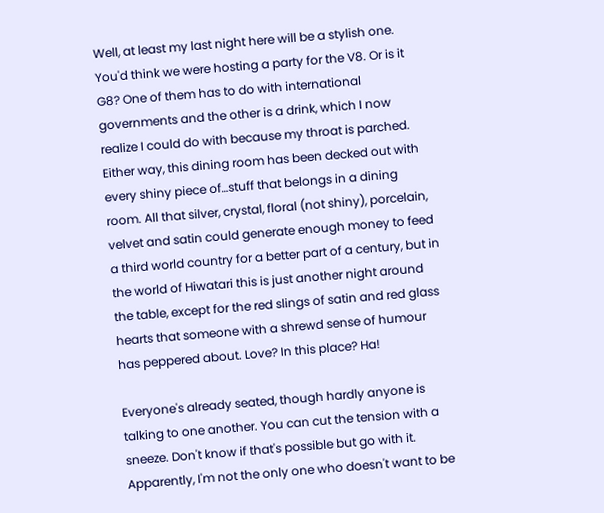Well, at least my last night here will be a stylish one. You'd think we were hosting a party for the V8. Or is it G8? One of them has to do with international governments and the other is a drink, which I now realize I could do with because my throat is parched. Either way, this dining room has been decked out with every shiny piece of…stuff that belongs in a dining room. All that silver, crystal, floral (not shiny), porcelain, velvet and satin could generate enough money to feed a third world country for a better part of a century, but in the world of Hiwatari this is just another night around the table, except for the red slings of satin and red glass hearts that someone with a shrewd sense of humour has peppered about. Love? In this place? Ha!

Everyone's already seated, though hardly anyone is talking to one another. You can cut the tension with a sneeze. Don't know if that's possible but go with it. Apparently, I'm not the only one who doesn't want to be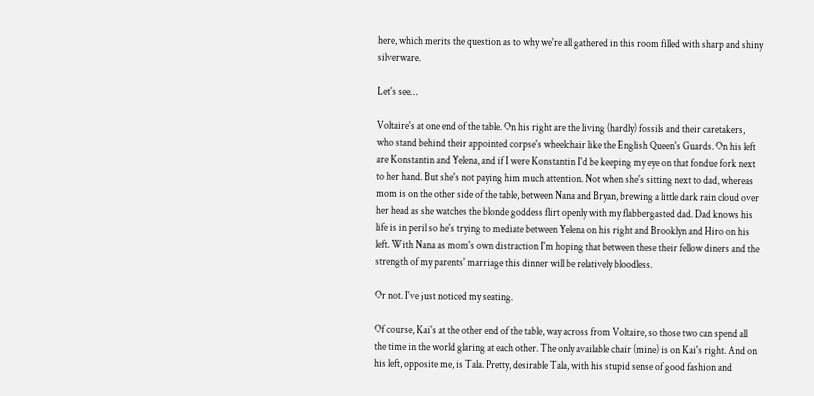here, which merits the question as to why we're all gathered in this room filled with sharp and shiny silverware.

Let's see…

Voltaire's at one end of the table. On his right are the living (hardly) fossils and their caretakers, who stand behind their appointed corpse's wheelchair like the English Queen's Guards. On his left are Konstantin and Yelena, and if I were Konstantin I'd be keeping my eye on that fondue fork next to her hand. But she's not paying him much attention. Not when she's sitting next to dad, whereas mom is on the other side of the table, between Nana and Bryan, brewing a little dark rain cloud over her head as she watches the blonde goddess flirt openly with my flabbergasted dad. Dad knows his life is in peril so he's trying to mediate between Yelena on his right and Brooklyn and Hiro on his left. With Nana as mom's own distraction I'm hoping that between these their fellow diners and the strength of my parents' marriage this dinner will be relatively bloodless.

Or not. I've just noticed my seating.

Of course, Kai's at the other end of the table, way across from Voltaire, so those two can spend all the time in the world glaring at each other. The only available chair (mine) is on Kai's right. And on his left, opposite me, is Tala. Pretty, desirable Tala, with his stupid sense of good fashion and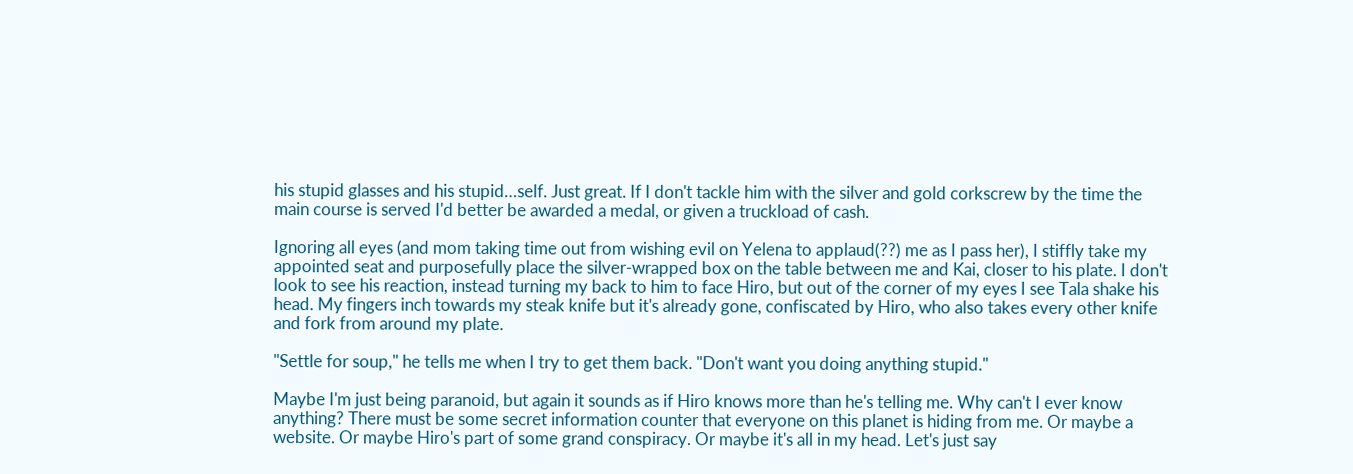his stupid glasses and his stupid…self. Just great. If I don't tackle him with the silver and gold corkscrew by the time the main course is served I'd better be awarded a medal, or given a truckload of cash.

Ignoring all eyes (and mom taking time out from wishing evil on Yelena to applaud(??) me as I pass her), I stiffly take my appointed seat and purposefully place the silver-wrapped box on the table between me and Kai, closer to his plate. I don't look to see his reaction, instead turning my back to him to face Hiro, but out of the corner of my eyes I see Tala shake his head. My fingers inch towards my steak knife but it's already gone, confiscated by Hiro, who also takes every other knife and fork from around my plate.

"Settle for soup," he tells me when I try to get them back. "Don't want you doing anything stupid."

Maybe I'm just being paranoid, but again it sounds as if Hiro knows more than he's telling me. Why can't I ever know anything? There must be some secret information counter that everyone on this planet is hiding from me. Or maybe a website. Or maybe Hiro's part of some grand conspiracy. Or maybe it's all in my head. Let's just say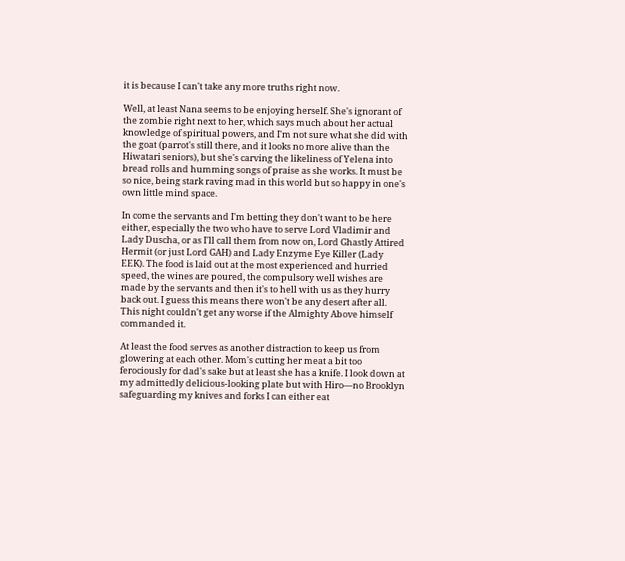it is because I can't take any more truths right now.

Well, at least Nana seems to be enjoying herself. She's ignorant of the zombie right next to her, which says much about her actual knowledge of spiritual powers, and I'm not sure what she did with the goat (parrot's still there, and it looks no more alive than the Hiwatari seniors), but she's carving the likeliness of Yelena into bread rolls and humming songs of praise as she works. It must be so nice, being stark raving mad in this world but so happy in one's own little mind space.

In come the servants and I'm betting they don't want to be here either, especially the two who have to serve Lord Vladimir and Lady Duscha, or as I'll call them from now on, Lord Ghastly Attired Hermit (or just Lord GAH) and Lady Enzyme Eye Killer (Lady EEK). The food is laid out at the most experienced and hurried speed, the wines are poured, the compulsory well wishes are made by the servants and then it's to hell with us as they hurry back out. I guess this means there won't be any desert after all. This night couldn't get any worse if the Almighty Above himself commanded it.

At least the food serves as another distraction to keep us from glowering at each other. Mom's cutting her meat a bit too ferociously for dad's sake but at least she has a knife. I look down at my admittedly delicious-looking plate but with Hiro—no Brooklyn safeguarding my knives and forks I can either eat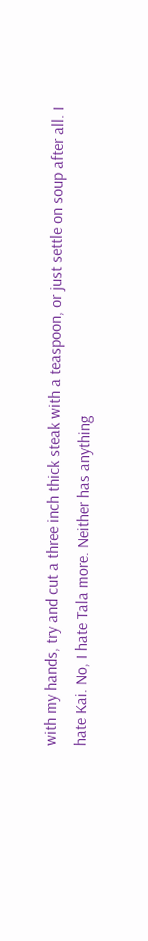with my hands, try and cut a three inch thick steak with a teaspoon, or just settle on soup after all. I hate Kai. No, I hate Tala more. Neither has anything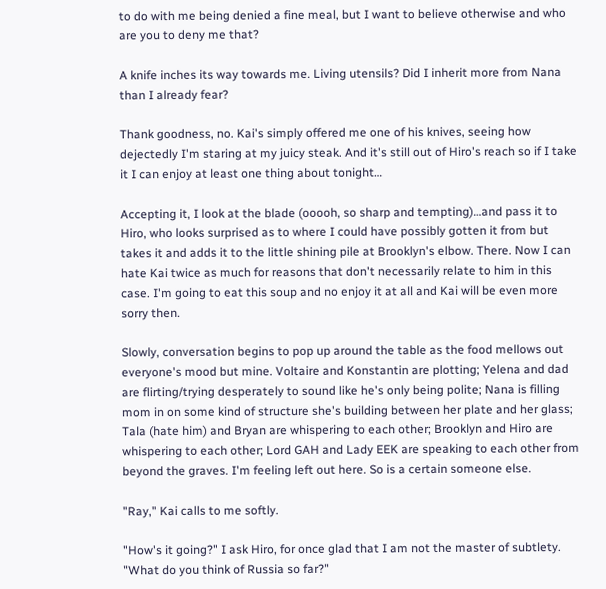to do with me being denied a fine meal, but I want to believe otherwise and who are you to deny me that?

A knife inches its way towards me. Living utensils? Did I inherit more from Nana than I already fear?

Thank goodness, no. Kai's simply offered me one of his knives, seeing how dejectedly I'm staring at my juicy steak. And it's still out of Hiro's reach so if I take it I can enjoy at least one thing about tonight…

Accepting it, I look at the blade (ooooh, so sharp and tempting)…and pass it to Hiro, who looks surprised as to where I could have possibly gotten it from but takes it and adds it to the little shining pile at Brooklyn's elbow. There. Now I can hate Kai twice as much for reasons that don't necessarily relate to him in this case. I'm going to eat this soup and no enjoy it at all and Kai will be even more sorry then.

Slowly, conversation begins to pop up around the table as the food mellows out everyone's mood but mine. Voltaire and Konstantin are plotting; Yelena and dad are flirting/trying desperately to sound like he's only being polite; Nana is filling mom in on some kind of structure she's building between her plate and her glass; Tala (hate him) and Bryan are whispering to each other; Brooklyn and Hiro are whispering to each other; Lord GAH and Lady EEK are speaking to each other from beyond the graves. I'm feeling left out here. So is a certain someone else.

"Ray," Kai calls to me softly.

"How's it going?" I ask Hiro, for once glad that I am not the master of subtlety. "What do you think of Russia so far?"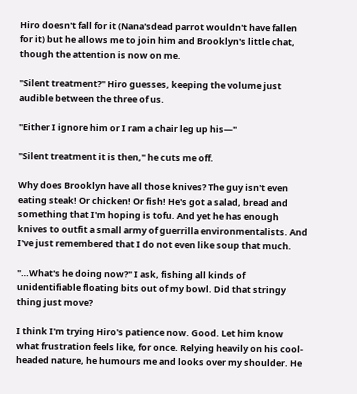Hiro doesn't fall for it (Nana'sdead parrot wouldn't have fallen for it) but he allows me to join him and Brooklyn's little chat, though the attention is now on me.

"Silent treatment?" Hiro guesses, keeping the volume just audible between the three of us.

"Either I ignore him or I ram a chair leg up his—"

"Silent treatment it is then," he cuts me off.

Why does Brooklyn have all those knives? The guy isn't even eating steak! Or chicken! Or fish! He's got a salad, bread and something that I'm hoping is tofu. And yet he has enough knives to outfit a small army of guerrilla environmentalists. And I've just remembered that I do not even like soup that much.

"…What's he doing now?" I ask, fishing all kinds of unidentifiable floating bits out of my bowl. Did that stringy thing just move?

I think I'm trying Hiro's patience now. Good. Let him know what frustration feels like, for once. Relying heavily on his cool-headed nature, he humours me and looks over my shoulder. He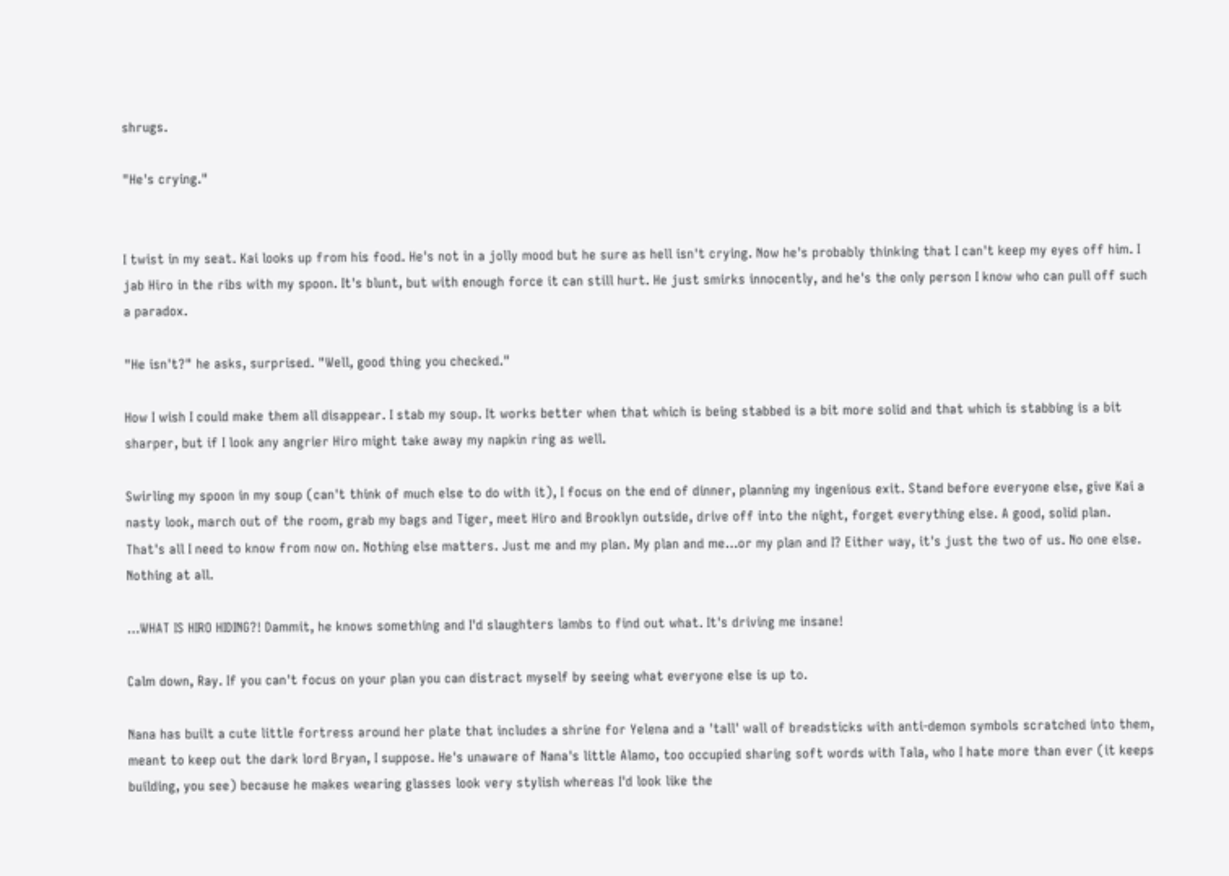shrugs.

"He's crying."


I twist in my seat. Kai looks up from his food. He's not in a jolly mood but he sure as hell isn't crying. Now he's probably thinking that I can't keep my eyes off him. I jab Hiro in the ribs with my spoon. It's blunt, but with enough force it can still hurt. He just smirks innocently, and he's the only person I know who can pull off such a paradox.

"He isn't?" he asks, surprised. "Well, good thing you checked."

How I wish I could make them all disappear. I stab my soup. It works better when that which is being stabbed is a bit more solid and that which is stabbing is a bit sharper, but if I look any angrier Hiro might take away my napkin ring as well.

Swirling my spoon in my soup (can't think of much else to do with it), I focus on the end of dinner, planning my ingenious exit. Stand before everyone else, give Kai a nasty look, march out of the room, grab my bags and Tiger, meet Hiro and Brooklyn outside, drive off into the night, forget everything else. A good, solid plan. That's all I need to know from now on. Nothing else matters. Just me and my plan. My plan and me…or my plan and I? Either way, it's just the two of us. No one else. Nothing at all.

…WHAT IS HIRO HIDING?! Dammit, he knows something and I'd slaughters lambs to find out what. It's driving me insane!

Calm down, Ray. If you can't focus on your plan you can distract myself by seeing what everyone else is up to.

Nana has built a cute little fortress around her plate that includes a shrine for Yelena and a 'tall' wall of breadsticks with anti-demon symbols scratched into them, meant to keep out the dark lord Bryan, I suppose. He's unaware of Nana's little Alamo, too occupied sharing soft words with Tala, who I hate more than ever (it keeps building, you see) because he makes wearing glasses look very stylish whereas I'd look like the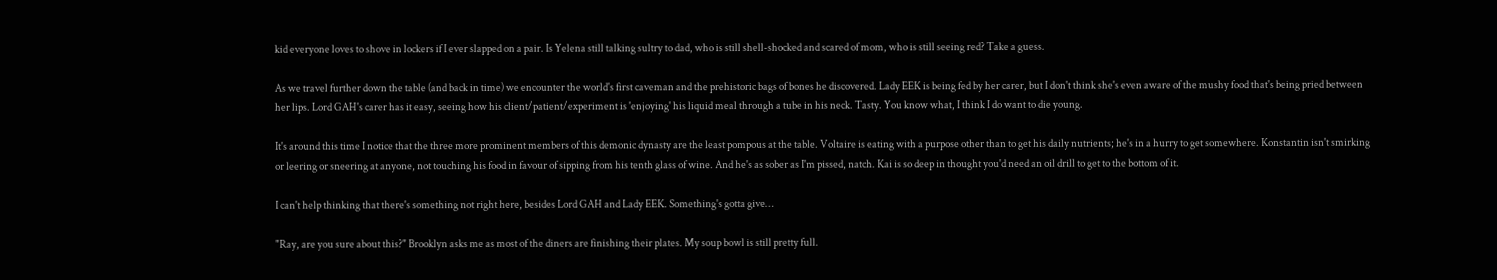kid everyone loves to shove in lockers if I ever slapped on a pair. Is Yelena still talking sultry to dad, who is still shell-shocked and scared of mom, who is still seeing red? Take a guess.

As we travel further down the table (and back in time) we encounter the world's first caveman and the prehistoric bags of bones he discovered. Lady EEK is being fed by her carer, but I don't think she's even aware of the mushy food that's being pried between her lips. Lord GAH's carer has it easy, seeing how his client/patient/experiment is 'enjoying' his liquid meal through a tube in his neck. Tasty. You know what, I think I do want to die young.

It's around this time I notice that the three more prominent members of this demonic dynasty are the least pompous at the table. Voltaire is eating with a purpose other than to get his daily nutrients; he's in a hurry to get somewhere. Konstantin isn't smirking or leering or sneering at anyone, not touching his food in favour of sipping from his tenth glass of wine. And he's as sober as I'm pissed, natch. Kai is so deep in thought you'd need an oil drill to get to the bottom of it.

I can't help thinking that there's something not right here, besides Lord GAH and Lady EEK. Something's gotta give…

"Ray, are you sure about this?" Brooklyn asks me as most of the diners are finishing their plates. My soup bowl is still pretty full.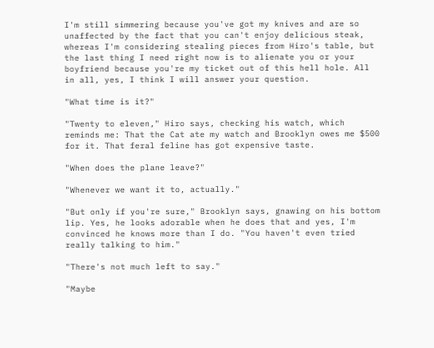I'm still simmering because you've got my knives and are so unaffected by the fact that you can't enjoy delicious steak, whereas I'm considering stealing pieces from Hiro's table, but the last thing I need right now is to alienate you or your boyfriend because you're my ticket out of this hell hole. All in all, yes, I think I will answer your question.

"What time is it?"

"Twenty to eleven," Hiro says, checking his watch, which reminds me: That the Cat ate my watch and Brooklyn owes me $500 for it. That feral feline has got expensive taste.

"When does the plane leave?"

"Whenever we want it to, actually."

"But only if you're sure," Brooklyn says, gnawing on his bottom lip. Yes, he looks adorable when he does that and yes, I'm convinced he knows more than I do. "You haven't even tried really talking to him."

"There's not much left to say."

"Maybe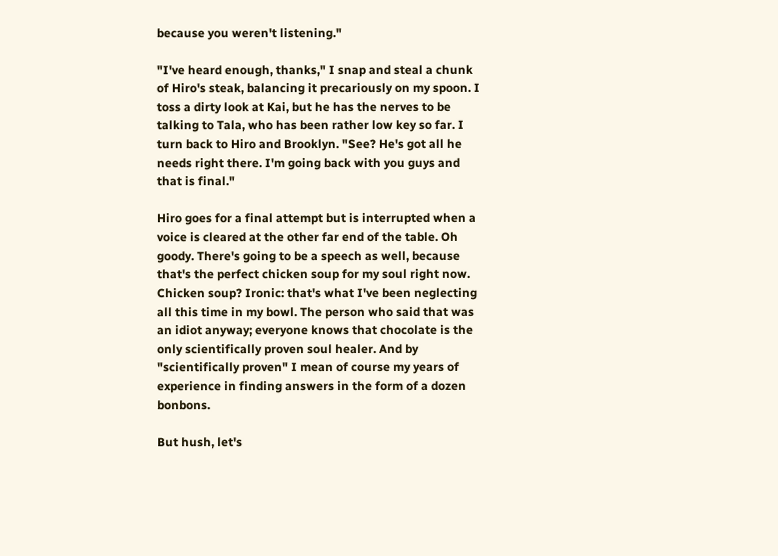because you weren't listening."

"I've heard enough, thanks," I snap and steal a chunk of Hiro's steak, balancing it precariously on my spoon. I toss a dirty look at Kai, but he has the nerves to be talking to Tala, who has been rather low key so far. I turn back to Hiro and Brooklyn. "See? He's got all he needs right there. I'm going back with you guys and that is final."

Hiro goes for a final attempt but is interrupted when a voice is cleared at the other far end of the table. Oh goody. There's going to be a speech as well, because that's the perfect chicken soup for my soul right now. Chicken soup? Ironic: that's what I've been neglecting all this time in my bowl. The person who said that was an idiot anyway; everyone knows that chocolate is the only scientifically proven soul healer. And by "scientifically proven" I mean of course my years of experience in finding answers in the form of a dozen bonbons.

But hush, let's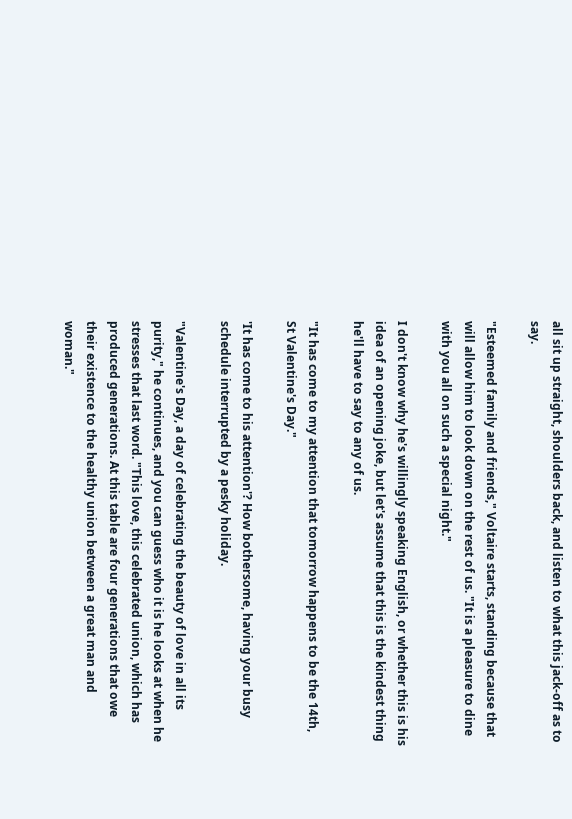all sit up straight, shoulders back, and listen to what this jack-off as to say.

"Esteemed family and friends," Voltaire starts, standing because that will allow him to look down on the rest of us. "It is a pleasure to dine with you all on such a special night."

I don't know why he's willingly speaking English, or whether this is his idea of an opening joke, but let's assume that this is the kindest thing he'll have to say to any of us.

"It has come to my attention that tomorrow happens to be the 14th, St Valentine's Day."

'It has come to his attention'? How bothersome, having your busy schedule interrupted by a pesky holiday.

"Valentine's Day, a day of celebrating the beauty of love in all its purity," he continues, and you can guess who it is he looks at when he stresses that last word. "This love, this celebrated union, which has produced generations. At this table are four generations that owe their existence to the healthy union between a great man and woman."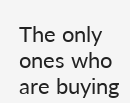The only ones who are buying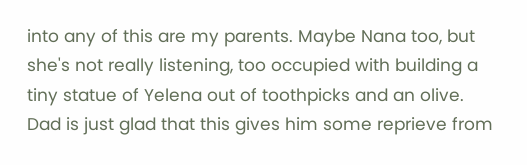into any of this are my parents. Maybe Nana too, but she's not really listening, too occupied with building a tiny statue of Yelena out of toothpicks and an olive. Dad is just glad that this gives him some reprieve from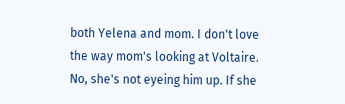both Yelena and mom. I don't love the way mom's looking at Voltaire. No, she's not eyeing him up. If she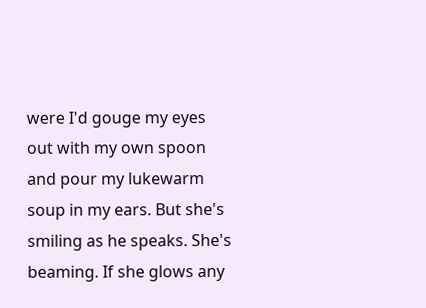were I'd gouge my eyes out with my own spoon and pour my lukewarm soup in my ears. But she's smiling as he speaks. She's beaming. If she glows any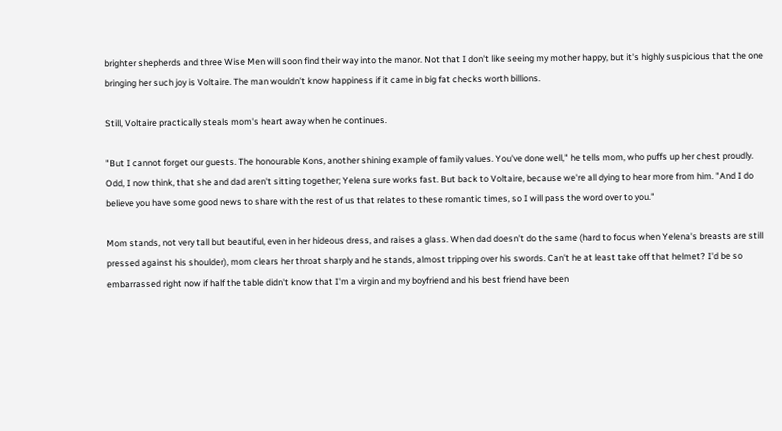brighter shepherds and three Wise Men will soon find their way into the manor. Not that I don't like seeing my mother happy, but it's highly suspicious that the one bringing her such joy is Voltaire. The man wouldn't know happiness if it came in big fat checks worth billions.

Still, Voltaire practically steals mom's heart away when he continues.

"But I cannot forget our guests. The honourable Kons, another shining example of family values. You've done well," he tells mom, who puffs up her chest proudly. Odd, I now think, that she and dad aren't sitting together; Yelena sure works fast. But back to Voltaire, because we're all dying to hear more from him. "And I do believe you have some good news to share with the rest of us that relates to these romantic times, so I will pass the word over to you."

Mom stands, not very tall but beautiful, even in her hideous dress, and raises a glass. When dad doesn't do the same (hard to focus when Yelena's breasts are still pressed against his shoulder), mom clears her throat sharply and he stands, almost tripping over his swords. Can't he at least take off that helmet? I'd be so embarrassed right now if half the table didn't know that I'm a virgin and my boyfriend and his best friend have been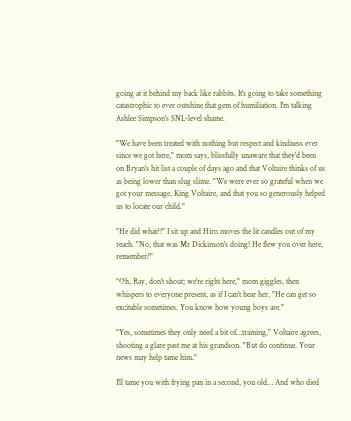going at it behind my back like rabbits. It's going to take something catastrophic to ever outshine that gem of humiliation. I'm talking Ashlee Simpson's SNL-level shame.

"We have been treated with nothing but respect and kindness ever since we got here," mom says, blissfully unaware that they'd been on Bryan's hit list a couple of days ago and that Voltaire thinks of us as being lower than slug slime. "We were ever so grateful when we got your message, King Voltaire, and that you so generously helped us to locate our child."

"He did what?!" I sit up and Hiro moves the lit candles out of my reach. "No, that was Mr Dickinson's doing! He flew you over here, remember?"

"Oh, Ray, don't shout; we're right here," mom giggles, then whispers to everyone present, as if I can't hear her, "He can get so excitable sometimes. You know how young boys are."

"Yes, sometimes they only need a bit of…training," Voltaire agrees, shooting a glare past me at his grandson. "But do continue. Your news may help tame him."

I'll tame you with frying pan in a second, you old… And who died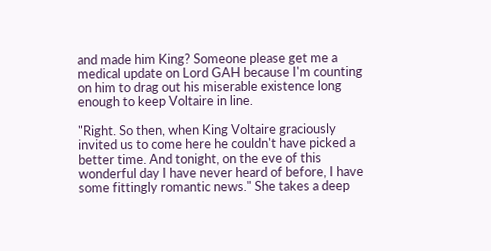and made him King? Someone please get me a medical update on Lord GAH because I'm counting on him to drag out his miserable existence long enough to keep Voltaire in line.

"Right. So then, when King Voltaire graciously invited us to come here he couldn't have picked a better time. And tonight, on the eve of this wonderful day I have never heard of before, I have some fittingly romantic news." She takes a deep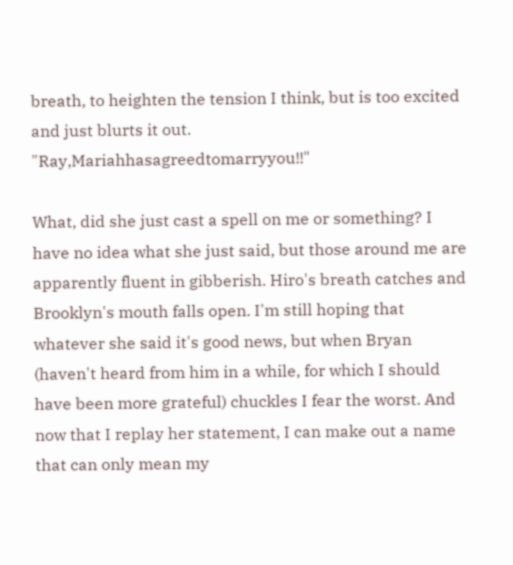breath, to heighten the tension I think, but is too excited and just blurts it out. "Ray,Mariahhasagreedtomarryyou!!"

What, did she just cast a spell on me or something? I have no idea what she just said, but those around me are apparently fluent in gibberish. Hiro's breath catches and Brooklyn's mouth falls open. I'm still hoping that whatever she said it's good news, but when Bryan (haven't heard from him in a while, for which I should have been more grateful) chuckles I fear the worst. And now that I replay her statement, I can make out a name that can only mean my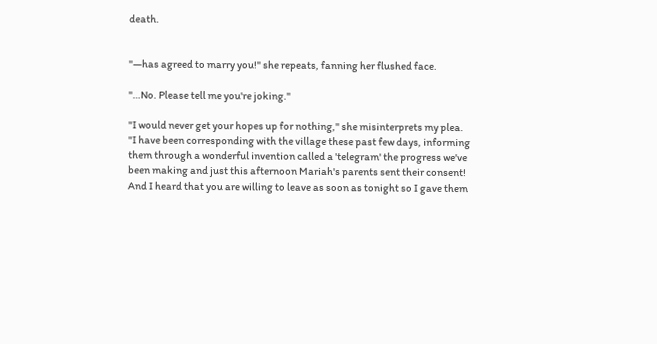death.


"—has agreed to marry you!" she repeats, fanning her flushed face.

"…No. Please tell me you're joking."

"I would never get your hopes up for nothing," she misinterprets my plea. "I have been corresponding with the village these past few days, informing them through a wonderful invention called a 'telegram' the progress we've been making and just this afternoon Mariah's parents sent their consent! And I heard that you are willing to leave as soon as tonight so I gave them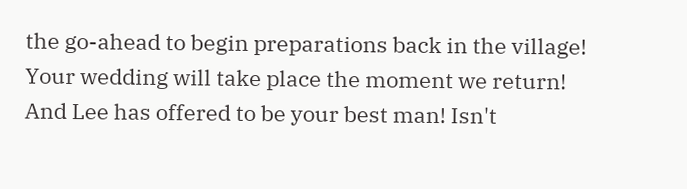the go-ahead to begin preparations back in the village! Your wedding will take place the moment we return! And Lee has offered to be your best man! Isn't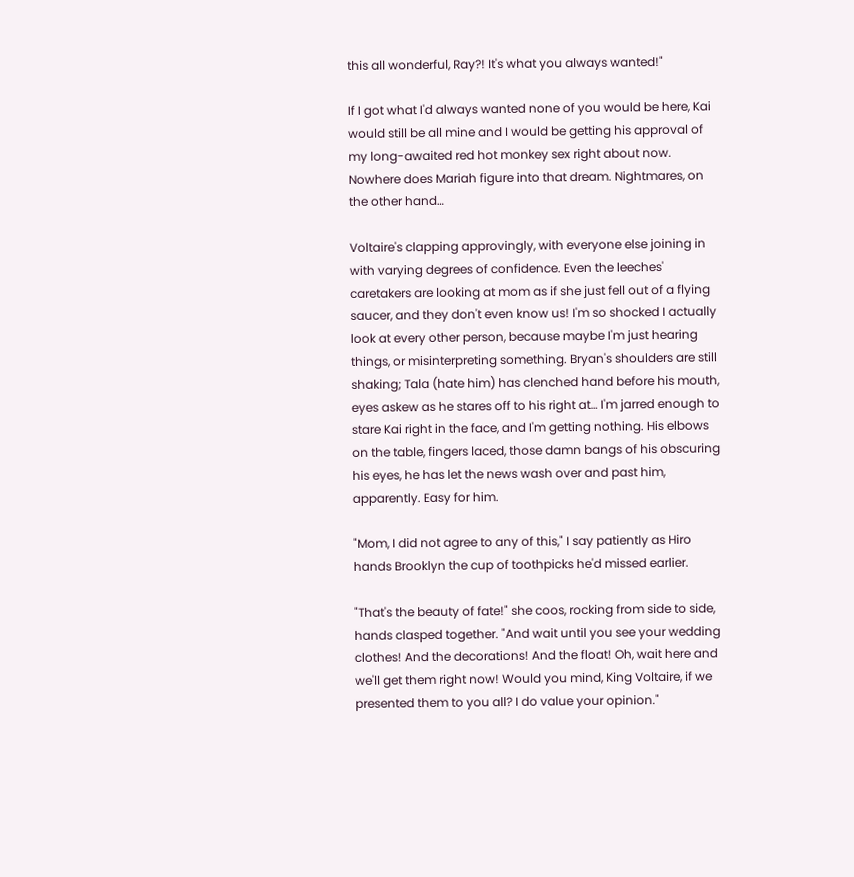this all wonderful, Ray?! It's what you always wanted!"

If I got what I'd always wanted none of you would be here, Kai would still be all mine and I would be getting his approval of my long-awaited red hot monkey sex right about now. Nowhere does Mariah figure into that dream. Nightmares, on the other hand…

Voltaire's clapping approvingly, with everyone else joining in with varying degrees of confidence. Even the leeches' caretakers are looking at mom as if she just fell out of a flying saucer, and they don't even know us! I'm so shocked I actually look at every other person, because maybe I'm just hearing things, or misinterpreting something. Bryan's shoulders are still shaking; Tala (hate him) has clenched hand before his mouth, eyes askew as he stares off to his right at… I'm jarred enough to stare Kai right in the face, and I'm getting nothing. His elbows on the table, fingers laced, those damn bangs of his obscuring his eyes, he has let the news wash over and past him, apparently. Easy for him.

"Mom, I did not agree to any of this," I say patiently as Hiro hands Brooklyn the cup of toothpicks he'd missed earlier.

"That's the beauty of fate!" she coos, rocking from side to side, hands clasped together. "And wait until you see your wedding clothes! And the decorations! And the float! Oh, wait here and we'll get them right now! Would you mind, King Voltaire, if we presented them to you all? I do value your opinion."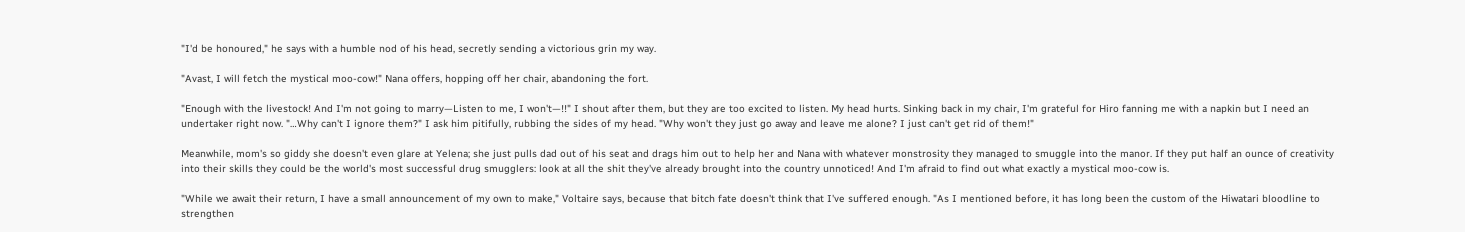"I'd be honoured," he says with a humble nod of his head, secretly sending a victorious grin my way.

"Avast, I will fetch the mystical moo-cow!" Nana offers, hopping off her chair, abandoning the fort.

"Enough with the livestock! And I'm not going to marry—Listen to me, I won't—!!" I shout after them, but they are too excited to listen. My head hurts. Sinking back in my chair, I'm grateful for Hiro fanning me with a napkin but I need an undertaker right now. "…Why can't I ignore them?" I ask him pitifully, rubbing the sides of my head. "Why won't they just go away and leave me alone? I just can't get rid of them!"

Meanwhile, mom's so giddy she doesn't even glare at Yelena; she just pulls dad out of his seat and drags him out to help her and Nana with whatever monstrosity they managed to smuggle into the manor. If they put half an ounce of creativity into their skills they could be the world's most successful drug smugglers: look at all the shit they've already brought into the country unnoticed! And I'm afraid to find out what exactly a mystical moo-cow is.

"While we await their return, I have a small announcement of my own to make," Voltaire says, because that bitch fate doesn't think that I've suffered enough. "As I mentioned before, it has long been the custom of the Hiwatari bloodline to strengthen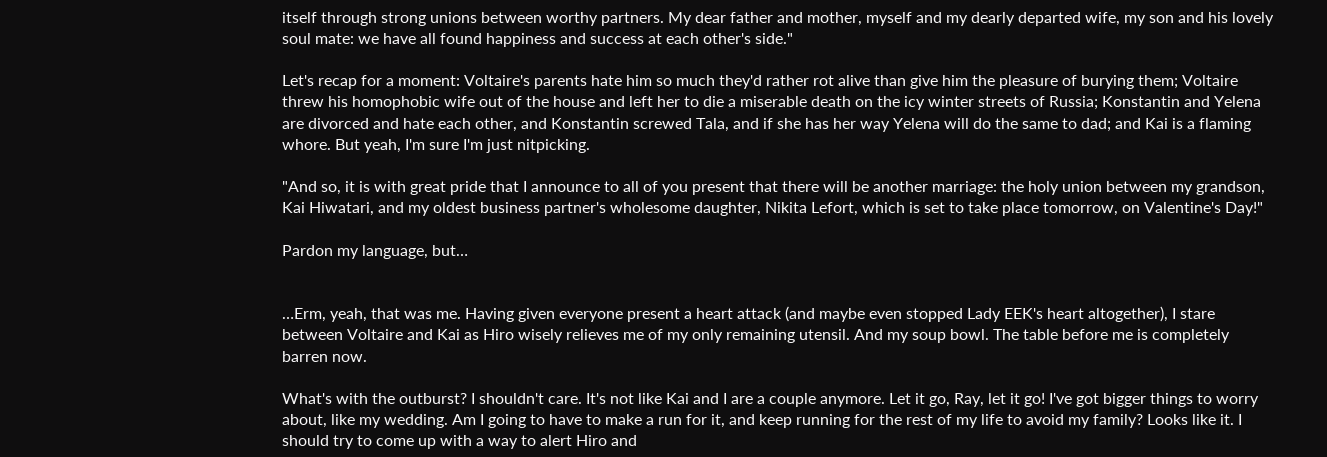itself through strong unions between worthy partners. My dear father and mother, myself and my dearly departed wife, my son and his lovely soul mate: we have all found happiness and success at each other's side."

Let's recap for a moment: Voltaire's parents hate him so much they'd rather rot alive than give him the pleasure of burying them; Voltaire threw his homophobic wife out of the house and left her to die a miserable death on the icy winter streets of Russia; Konstantin and Yelena are divorced and hate each other, and Konstantin screwed Tala, and if she has her way Yelena will do the same to dad; and Kai is a flaming whore. But yeah, I'm sure I'm just nitpicking.

"And so, it is with great pride that I announce to all of you present that there will be another marriage: the holy union between my grandson, Kai Hiwatari, and my oldest business partner's wholesome daughter, Nikita Lefort, which is set to take place tomorrow, on Valentine's Day!"

Pardon my language, but…


…Erm, yeah, that was me. Having given everyone present a heart attack (and maybe even stopped Lady EEK's heart altogether), I stare between Voltaire and Kai as Hiro wisely relieves me of my only remaining utensil. And my soup bowl. The table before me is completely barren now.

What's with the outburst? I shouldn't care. It's not like Kai and I are a couple anymore. Let it go, Ray, let it go! I've got bigger things to worry about, like my wedding. Am I going to have to make a run for it, and keep running for the rest of my life to avoid my family? Looks like it. I should try to come up with a way to alert Hiro and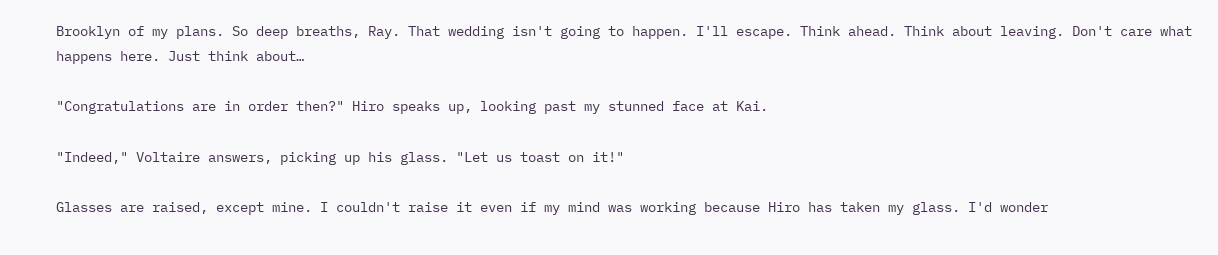Brooklyn of my plans. So deep breaths, Ray. That wedding isn't going to happen. I'll escape. Think ahead. Think about leaving. Don't care what happens here. Just think about…

"Congratulations are in order then?" Hiro speaks up, looking past my stunned face at Kai.

"Indeed," Voltaire answers, picking up his glass. "Let us toast on it!"

Glasses are raised, except mine. I couldn't raise it even if my mind was working because Hiro has taken my glass. I'd wonder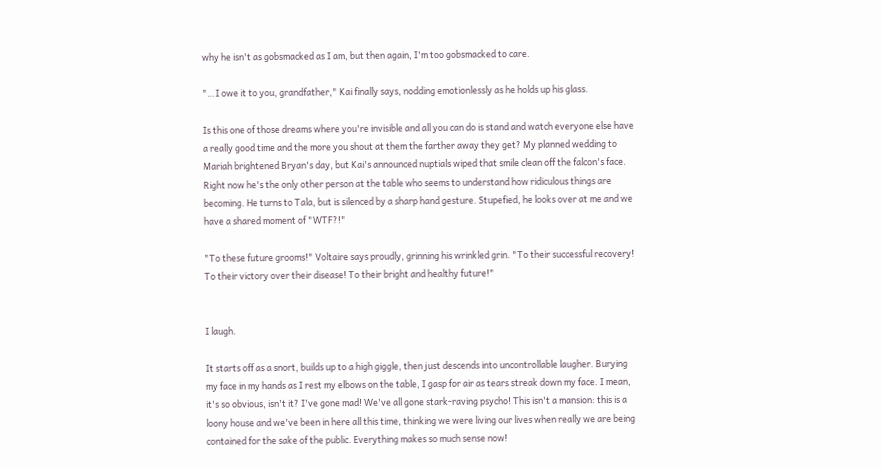why he isn't as gobsmacked as I am, but then again, I'm too gobsmacked to care.

"…I owe it to you, grandfather," Kai finally says, nodding emotionlessly as he holds up his glass.

Is this one of those dreams where you're invisible and all you can do is stand and watch everyone else have a really good time and the more you shout at them the farther away they get? My planned wedding to Mariah brightened Bryan's day, but Kai's announced nuptials wiped that smile clean off the falcon's face. Right now he's the only other person at the table who seems to understand how ridiculous things are becoming. He turns to Tala, but is silenced by a sharp hand gesture. Stupefied, he looks over at me and we have a shared moment of "WTF?!"

"To these future grooms!" Voltaire says proudly, grinning his wrinkled grin. "To their successful recovery! To their victory over their disease! To their bright and healthy future!"


I laugh.

It starts off as a snort, builds up to a high giggle, then just descends into uncontrollable laugher. Burying my face in my hands as I rest my elbows on the table, I gasp for air as tears streak down my face. I mean, it's so obvious, isn't it? I've gone mad! We've all gone stark-raving psycho! This isn't a mansion: this is a loony house and we've been in here all this time, thinking we were living our lives when really we are being contained for the sake of the public. Everything makes so much sense now!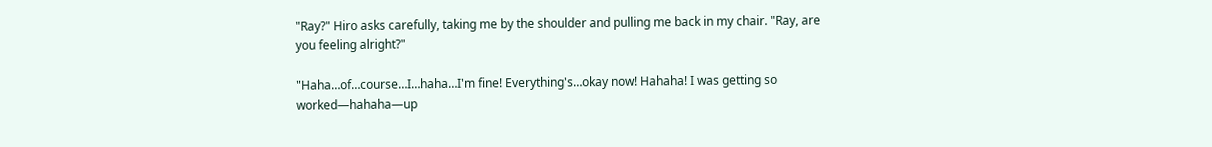"Ray?" Hiro asks carefully, taking me by the shoulder and pulling me back in my chair. "Ray, are you feeling alright?"

"Haha…of…course…I…haha…I'm fine! Everything's…okay now! Hahaha! I was getting so worked—hahaha—up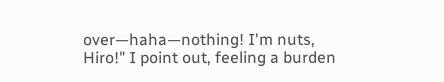over—haha—nothing! I'm nuts, Hiro!" I point out, feeling a burden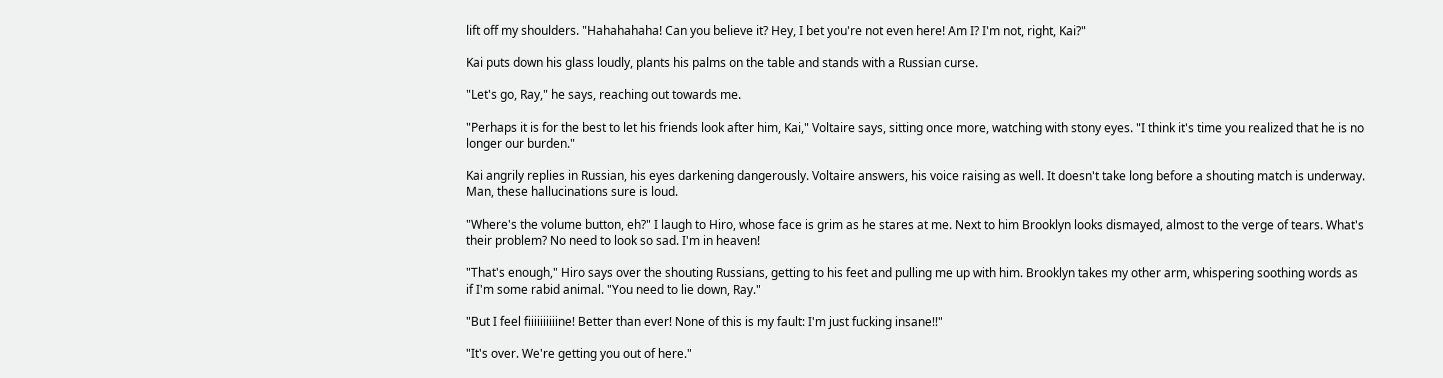lift off my shoulders. "Hahahahaha! Can you believe it? Hey, I bet you're not even here! Am I? I'm not, right, Kai?"

Kai puts down his glass loudly, plants his palms on the table and stands with a Russian curse.

"Let's go, Ray," he says, reaching out towards me.

"Perhaps it is for the best to let his friends look after him, Kai," Voltaire says, sitting once more, watching with stony eyes. "I think it's time you realized that he is no longer our burden."

Kai angrily replies in Russian, his eyes darkening dangerously. Voltaire answers, his voice raising as well. It doesn't take long before a shouting match is underway. Man, these hallucinations sure is loud.

"Where's the volume button, eh?" I laugh to Hiro, whose face is grim as he stares at me. Next to him Brooklyn looks dismayed, almost to the verge of tears. What's their problem? No need to look so sad. I'm in heaven!

"That's enough," Hiro says over the shouting Russians, getting to his feet and pulling me up with him. Brooklyn takes my other arm, whispering soothing words as if I'm some rabid animal. "You need to lie down, Ray."

"But I feel fiiiiiiiiiine! Better than ever! None of this is my fault: I'm just fucking insane!!"

"It's over. We're getting you out of here."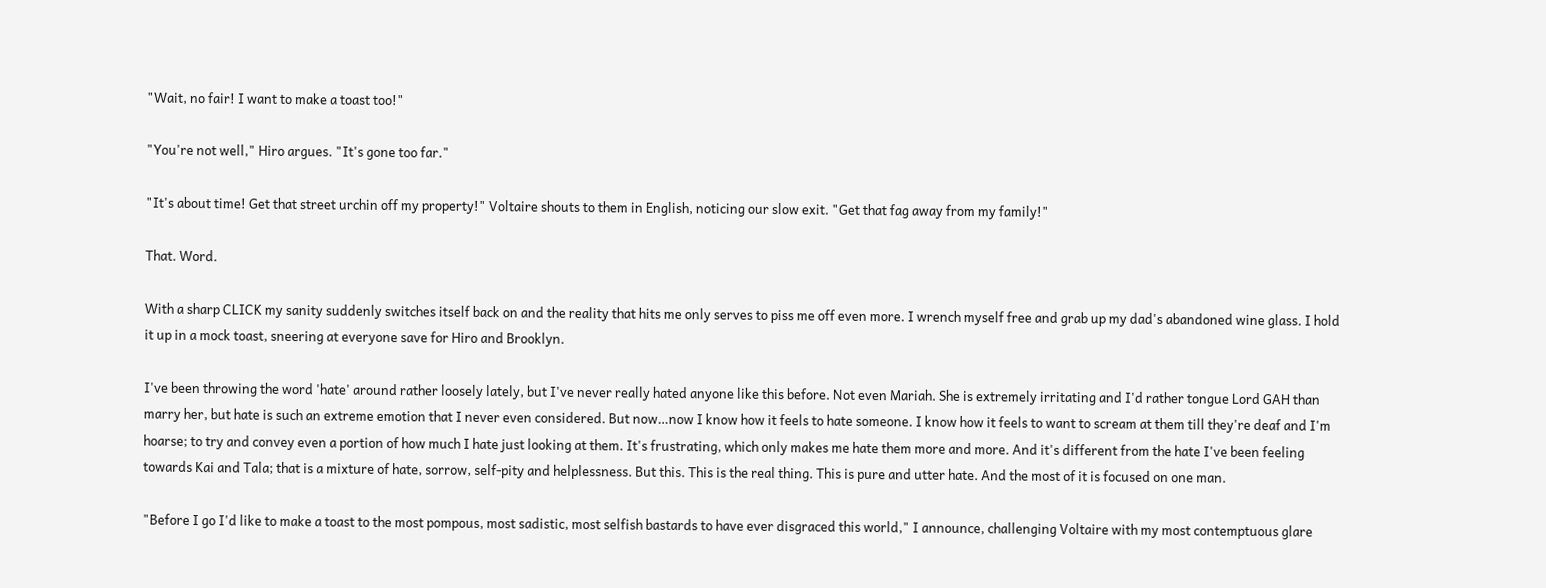"Wait, no fair! I want to make a toast too!"

"You're not well," Hiro argues. "It's gone too far."

"It's about time! Get that street urchin off my property!" Voltaire shouts to them in English, noticing our slow exit. "Get that fag away from my family!"

That. Word.

With a sharp CLICK my sanity suddenly switches itself back on and the reality that hits me only serves to piss me off even more. I wrench myself free and grab up my dad's abandoned wine glass. I hold it up in a mock toast, sneering at everyone save for Hiro and Brooklyn.

I've been throwing the word 'hate' around rather loosely lately, but I've never really hated anyone like this before. Not even Mariah. She is extremely irritating and I'd rather tongue Lord GAH than marry her, but hate is such an extreme emotion that I never even considered. But now…now I know how it feels to hate someone. I know how it feels to want to scream at them till they're deaf and I'm hoarse; to try and convey even a portion of how much I hate just looking at them. It's frustrating, which only makes me hate them more and more. And it's different from the hate I've been feeling towards Kai and Tala; that is a mixture of hate, sorrow, self-pity and helplessness. But this. This is the real thing. This is pure and utter hate. And the most of it is focused on one man.

"Before I go I'd like to make a toast to the most pompous, most sadistic, most selfish bastards to have ever disgraced this world," I announce, challenging Voltaire with my most contemptuous glare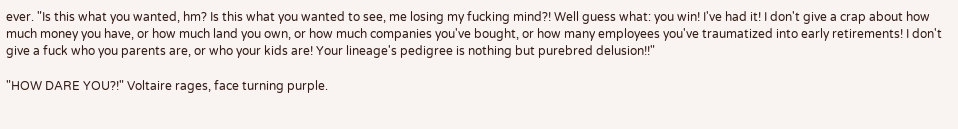ever. "Is this what you wanted, hm? Is this what you wanted to see, me losing my fucking mind?! Well guess what: you win! I've had it! I don't give a crap about how much money you have, or how much land you own, or how much companies you've bought, or how many employees you've traumatized into early retirements! I don't give a fuck who you parents are, or who your kids are! Your lineage's pedigree is nothing but purebred delusion!!"

"HOW DARE YOU?!" Voltaire rages, face turning purple.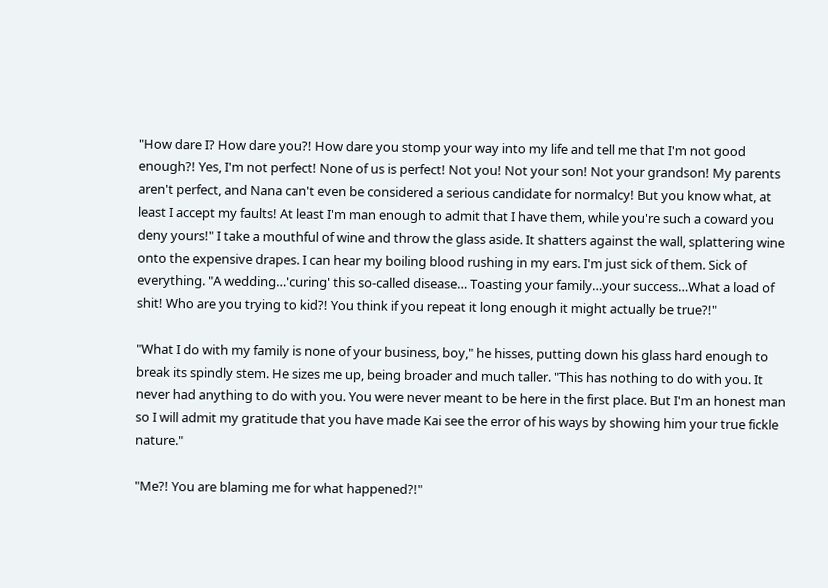"How dare I? How dare you?! How dare you stomp your way into my life and tell me that I'm not good enough?! Yes, I'm not perfect! None of us is perfect! Not you! Not your son! Not your grandson! My parents aren't perfect, and Nana can't even be considered a serious candidate for normalcy! But you know what, at least I accept my faults! At least I'm man enough to admit that I have them, while you're such a coward you deny yours!" I take a mouthful of wine and throw the glass aside. It shatters against the wall, splattering wine onto the expensive drapes. I can hear my boiling blood rushing in my ears. I'm just sick of them. Sick of everything. "A wedding…'curing' this so-called disease… Toasting your family…your success…What a load of shit! Who are you trying to kid?! You think if you repeat it long enough it might actually be true?!"

"What I do with my family is none of your business, boy," he hisses, putting down his glass hard enough to break its spindly stem. He sizes me up, being broader and much taller. "This has nothing to do with you. It never had anything to do with you. You were never meant to be here in the first place. But I'm an honest man so I will admit my gratitude that you have made Kai see the error of his ways by showing him your true fickle nature."

"Me?! You are blaming me for what happened?!"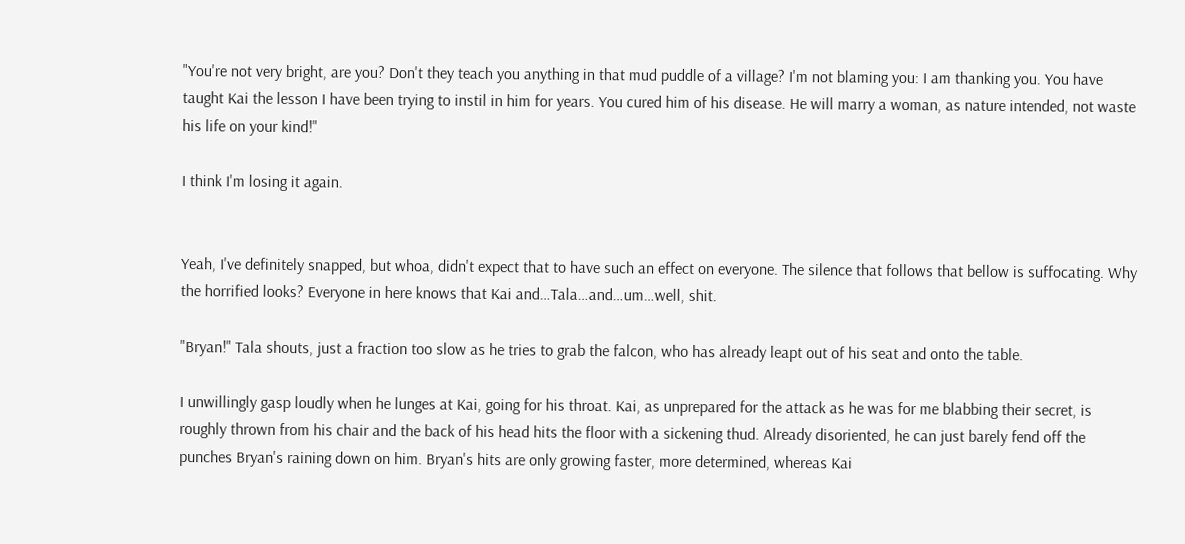"You're not very bright, are you? Don't they teach you anything in that mud puddle of a village? I'm not blaming you: I am thanking you. You have taught Kai the lesson I have been trying to instil in him for years. You cured him of his disease. He will marry a woman, as nature intended, not waste his life on your kind!"

I think I'm losing it again.


Yeah, I've definitely snapped, but whoa, didn't expect that to have such an effect on everyone. The silence that follows that bellow is suffocating. Why the horrified looks? Everyone in here knows that Kai and…Tala…and…um…well, shit.

"Bryan!" Tala shouts, just a fraction too slow as he tries to grab the falcon, who has already leapt out of his seat and onto the table.

I unwillingly gasp loudly when he lunges at Kai, going for his throat. Kai, as unprepared for the attack as he was for me blabbing their secret, is roughly thrown from his chair and the back of his head hits the floor with a sickening thud. Already disoriented, he can just barely fend off the punches Bryan's raining down on him. Bryan's hits are only growing faster, more determined, whereas Kai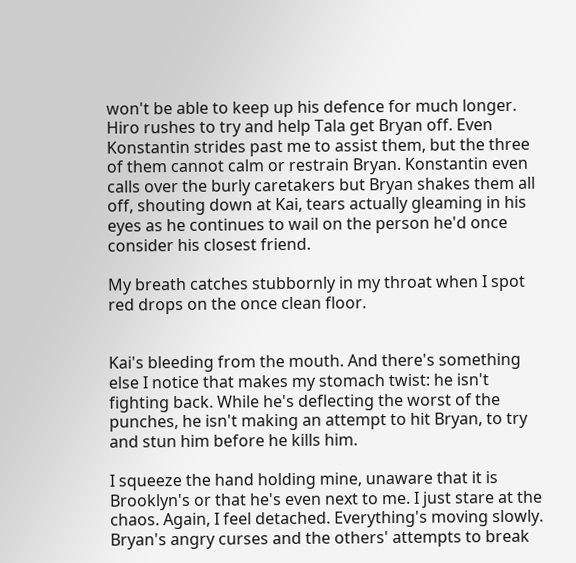won't be able to keep up his defence for much longer. Hiro rushes to try and help Tala get Bryan off. Even Konstantin strides past me to assist them, but the three of them cannot calm or restrain Bryan. Konstantin even calls over the burly caretakers but Bryan shakes them all off, shouting down at Kai, tears actually gleaming in his eyes as he continues to wail on the person he'd once consider his closest friend.

My breath catches stubbornly in my throat when I spot red drops on the once clean floor.


Kai's bleeding from the mouth. And there's something else I notice that makes my stomach twist: he isn't fighting back. While he's deflecting the worst of the punches, he isn't making an attempt to hit Bryan, to try and stun him before he kills him.

I squeeze the hand holding mine, unaware that it is Brooklyn's or that he's even next to me. I just stare at the chaos. Again, I feel detached. Everything's moving slowly. Bryan's angry curses and the others' attempts to break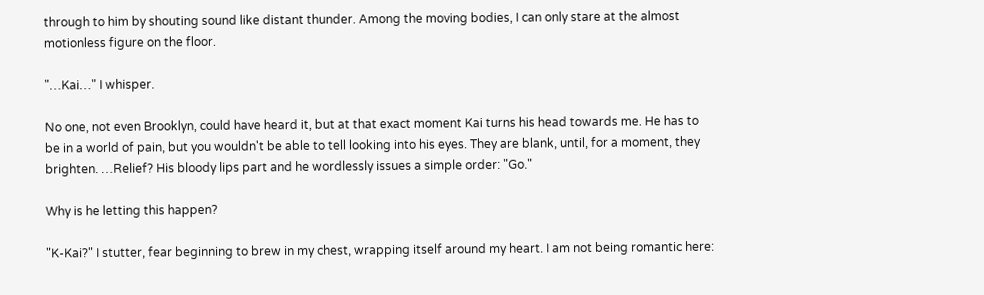through to him by shouting sound like distant thunder. Among the moving bodies, I can only stare at the almost motionless figure on the floor.

"…Kai…" I whisper.

No one, not even Brooklyn, could have heard it, but at that exact moment Kai turns his head towards me. He has to be in a world of pain, but you wouldn't be able to tell looking into his eyes. They are blank, until, for a moment, they brighten. …Relief? His bloody lips part and he wordlessly issues a simple order: "Go."

Why is he letting this happen?

"K-Kai?" I stutter, fear beginning to brew in my chest, wrapping itself around my heart. I am not being romantic here: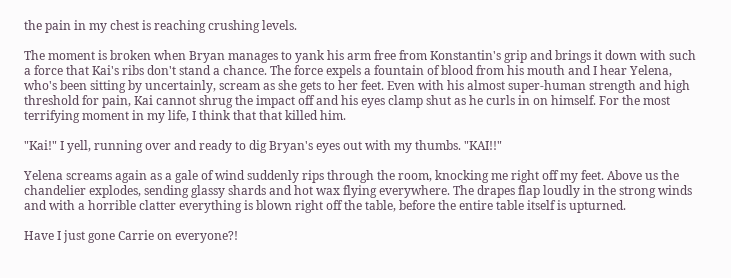the pain in my chest is reaching crushing levels.

The moment is broken when Bryan manages to yank his arm free from Konstantin's grip and brings it down with such a force that Kai's ribs don't stand a chance. The force expels a fountain of blood from his mouth and I hear Yelena, who's been sitting by uncertainly, scream as she gets to her feet. Even with his almost super-human strength and high threshold for pain, Kai cannot shrug the impact off and his eyes clamp shut as he curls in on himself. For the most terrifying moment in my life, I think that that killed him.

"Kai!" I yell, running over and ready to dig Bryan's eyes out with my thumbs. "KAI!!"

Yelena screams again as a gale of wind suddenly rips through the room, knocking me right off my feet. Above us the chandelier explodes, sending glassy shards and hot wax flying everywhere. The drapes flap loudly in the strong winds and with a horrible clatter everything is blown right off the table, before the entire table itself is upturned.

Have I just gone Carrie on everyone?!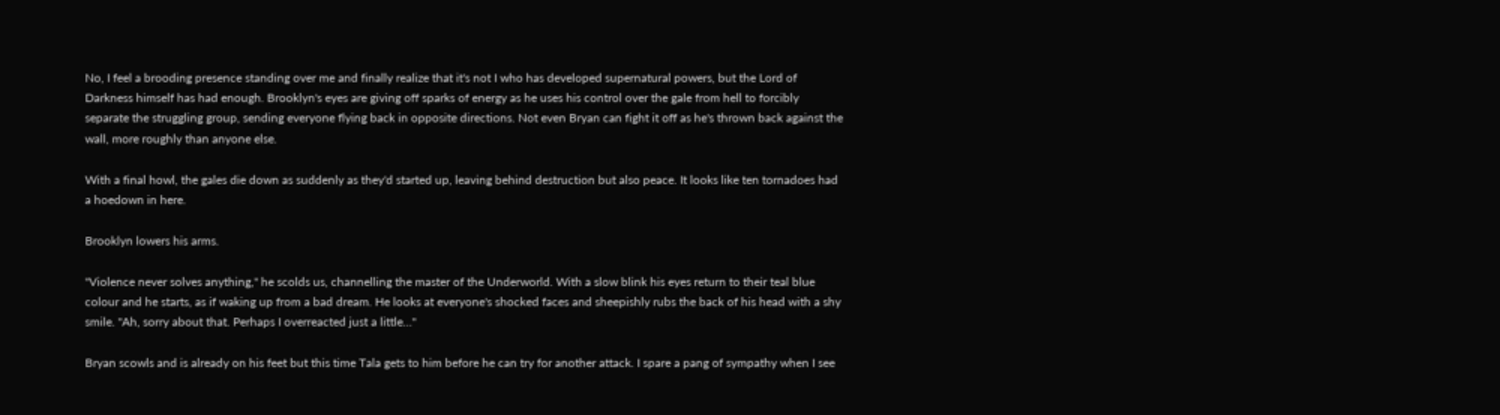No, I feel a brooding presence standing over me and finally realize that it's not I who has developed supernatural powers, but the Lord of Darkness himself has had enough. Brooklyn's eyes are giving off sparks of energy as he uses his control over the gale from hell to forcibly separate the struggling group, sending everyone flying back in opposite directions. Not even Bryan can fight it off as he's thrown back against the wall, more roughly than anyone else.

With a final howl, the gales die down as suddenly as they'd started up, leaving behind destruction but also peace. It looks like ten tornadoes had a hoedown in here.

Brooklyn lowers his arms.

"Violence never solves anything," he scolds us, channelling the master of the Underworld. With a slow blink his eyes return to their teal blue colour and he starts, as if waking up from a bad dream. He looks at everyone's shocked faces and sheepishly rubs the back of his head with a shy smile. "Ah, sorry about that. Perhaps I overreacted just a little…"

Bryan scowls and is already on his feet but this time Tala gets to him before he can try for another attack. I spare a pang of sympathy when I see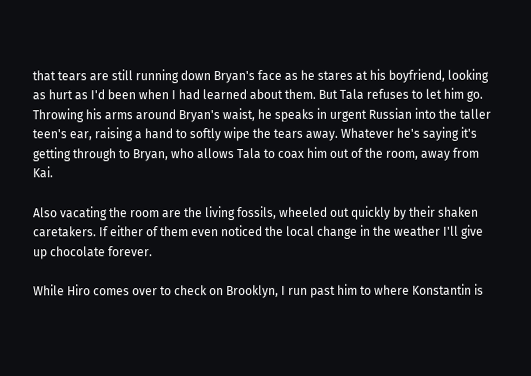that tears are still running down Bryan's face as he stares at his boyfriend, looking as hurt as I'd been when I had learned about them. But Tala refuses to let him go. Throwing his arms around Bryan's waist, he speaks in urgent Russian into the taller teen's ear, raising a hand to softly wipe the tears away. Whatever he's saying it's getting through to Bryan, who allows Tala to coax him out of the room, away from Kai.

Also vacating the room are the living fossils, wheeled out quickly by their shaken caretakers. If either of them even noticed the local change in the weather I'll give up chocolate forever.

While Hiro comes over to check on Brooklyn, I run past him to where Konstantin is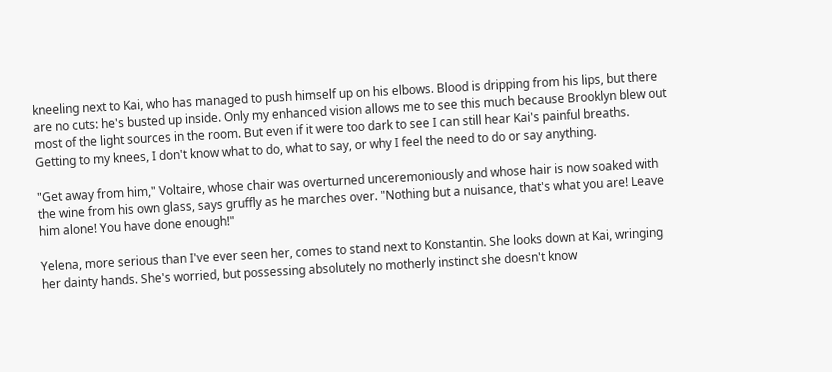kneeling next to Kai, who has managed to push himself up on his elbows. Blood is dripping from his lips, but there are no cuts: he's busted up inside. Only my enhanced vision allows me to see this much because Brooklyn blew out most of the light sources in the room. But even if it were too dark to see I can still hear Kai's painful breaths. Getting to my knees, I don't know what to do, what to say, or why I feel the need to do or say anything.

"Get away from him," Voltaire, whose chair was overturned unceremoniously and whose hair is now soaked with the wine from his own glass, says gruffly as he marches over. "Nothing but a nuisance, that's what you are! Leave him alone! You have done enough!"

Yelena, more serious than I've ever seen her, comes to stand next to Konstantin. She looks down at Kai, wringing her dainty hands. She's worried, but possessing absolutely no motherly instinct she doesn't know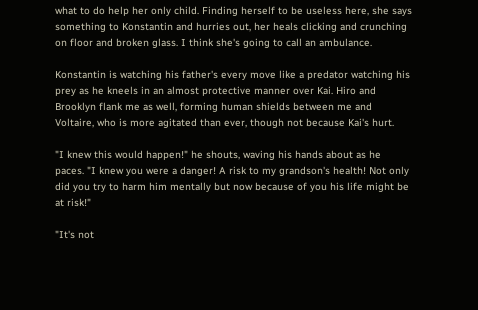what to do help her only child. Finding herself to be useless here, she says something to Konstantin and hurries out, her heals clicking and crunching on floor and broken glass. I think she's going to call an ambulance.

Konstantin is watching his father's every move like a predator watching his prey as he kneels in an almost protective manner over Kai. Hiro and Brooklyn flank me as well, forming human shields between me and Voltaire, who is more agitated than ever, though not because Kai's hurt.

"I knew this would happen!" he shouts, waving his hands about as he paces. "I knew you were a danger! A risk to my grandson's health! Not only did you try to harm him mentally but now because of you his life might be at risk!"

"It's not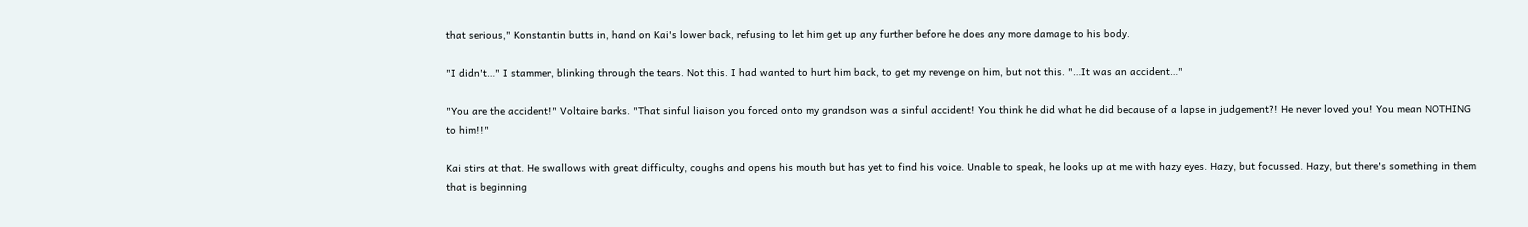that serious," Konstantin butts in, hand on Kai's lower back, refusing to let him get up any further before he does any more damage to his body.

"I didn't…" I stammer, blinking through the tears. Not this. I had wanted to hurt him back, to get my revenge on him, but not this. "…It was an accident…"

"You are the accident!" Voltaire barks. "That sinful liaison you forced onto my grandson was a sinful accident! You think he did what he did because of a lapse in judgement?! He never loved you! You mean NOTHING to him!!"

Kai stirs at that. He swallows with great difficulty, coughs and opens his mouth but has yet to find his voice. Unable to speak, he looks up at me with hazy eyes. Hazy, but focussed. Hazy, but there's something in them that is beginning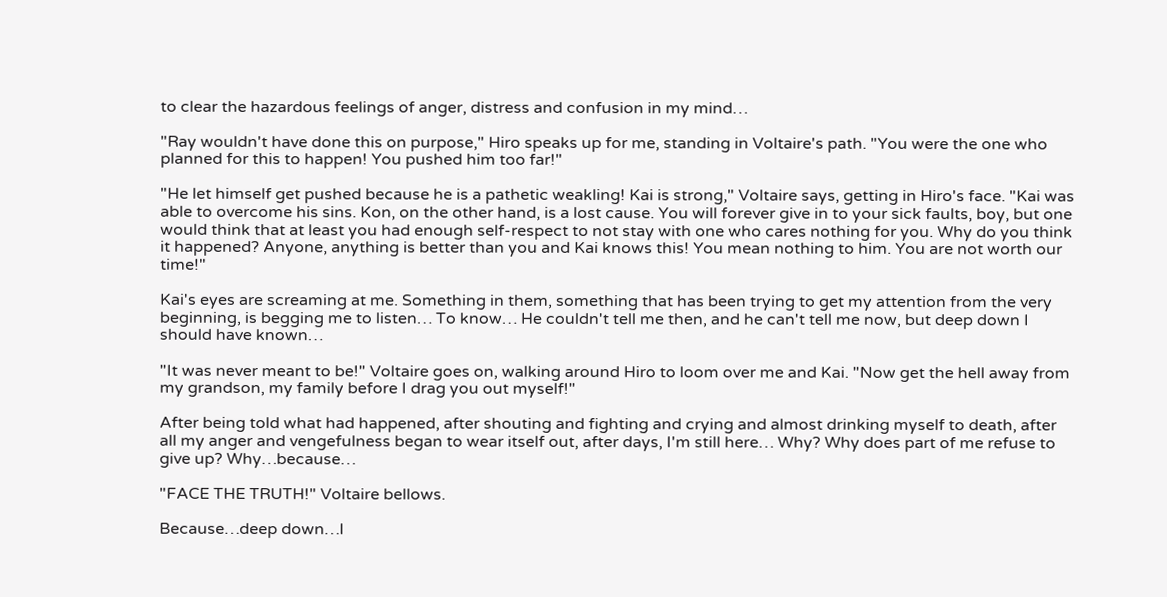to clear the hazardous feelings of anger, distress and confusion in my mind…

"Ray wouldn't have done this on purpose," Hiro speaks up for me, standing in Voltaire's path. "You were the one who planned for this to happen! You pushed him too far!"

"He let himself get pushed because he is a pathetic weakling! Kai is strong," Voltaire says, getting in Hiro's face. "Kai was able to overcome his sins. Kon, on the other hand, is a lost cause. You will forever give in to your sick faults, boy, but one would think that at least you had enough self-respect to not stay with one who cares nothing for you. Why do you think it happened? Anyone, anything is better than you and Kai knows this! You mean nothing to him. You are not worth our time!"

Kai's eyes are screaming at me. Something in them, something that has been trying to get my attention from the very beginning, is begging me to listen… To know… He couldn't tell me then, and he can't tell me now, but deep down I should have known…

"It was never meant to be!" Voltaire goes on, walking around Hiro to loom over me and Kai. "Now get the hell away from my grandson, my family before I drag you out myself!"

After being told what had happened, after shouting and fighting and crying and almost drinking myself to death, after all my anger and vengefulness began to wear itself out, after days, I'm still here… Why? Why does part of me refuse to give up? Why…because…

"FACE THE TRUTH!" Voltaire bellows.

Because…deep down…I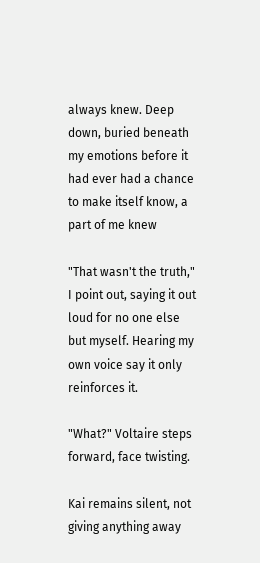always knew. Deep down, buried beneath my emotions before it had ever had a chance to make itself know, a part of me knew

"That wasn't the truth," I point out, saying it out loud for no one else but myself. Hearing my own voice say it only reinforces it.

"What?" Voltaire steps forward, face twisting.

Kai remains silent, not giving anything away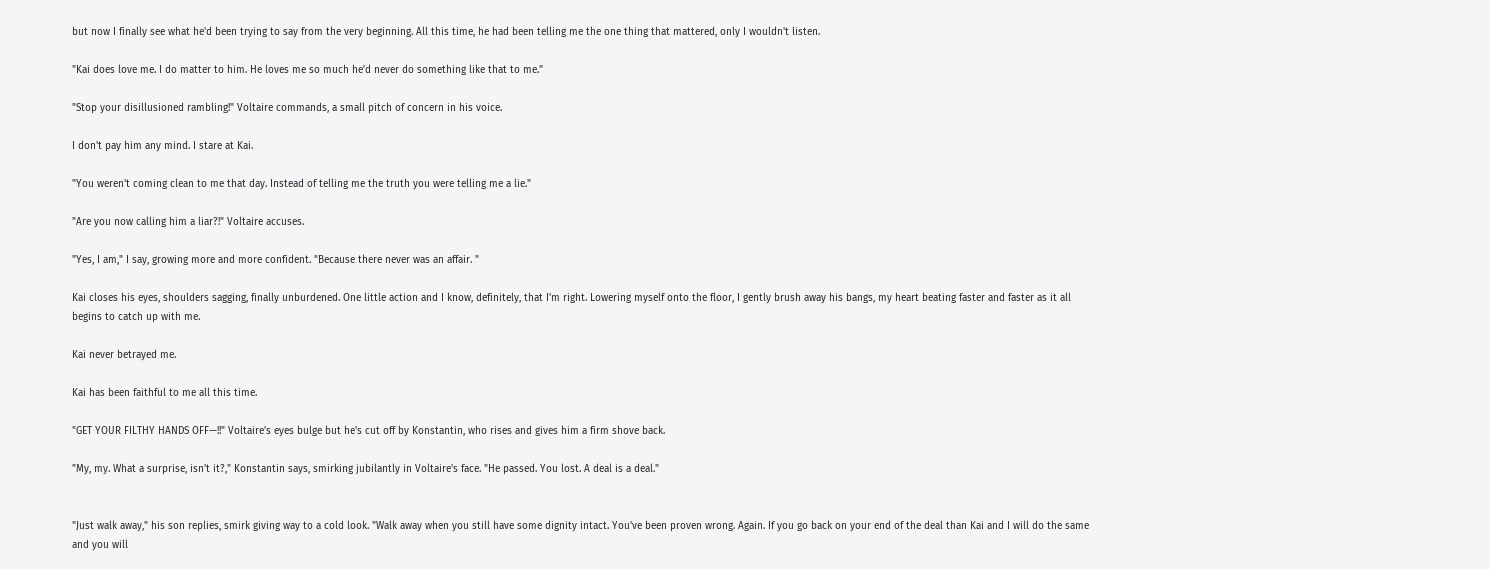but now I finally see what he'd been trying to say from the very beginning. All this time, he had been telling me the one thing that mattered, only I wouldn't listen.

"Kai does love me. I do matter to him. He loves me so much he'd never do something like that to me."

"Stop your disillusioned rambling!" Voltaire commands, a small pitch of concern in his voice.

I don't pay him any mind. I stare at Kai.

"You weren't coming clean to me that day. Instead of telling me the truth you were telling me a lie."

"Are you now calling him a liar?!" Voltaire accuses.

"Yes, I am," I say, growing more and more confident. "Because there never was an affair. "

Kai closes his eyes, shoulders sagging, finally unburdened. One little action and I know, definitely, that I'm right. Lowering myself onto the floor, I gently brush away his bangs, my heart beating faster and faster as it all begins to catch up with me.

Kai never betrayed me.

Kai has been faithful to me all this time.

"GET YOUR FILTHY HANDS OFF—!!" Voltaire's eyes bulge but he's cut off by Konstantin, who rises and gives him a firm shove back.

"My, my. What a surprise, isn't it?," Konstantin says, smirking jubilantly in Voltaire's face. "He passed. You lost. A deal is a deal."


"Just walk away," his son replies, smirk giving way to a cold look. "Walk away when you still have some dignity intact. You've been proven wrong. Again. If you go back on your end of the deal than Kai and I will do the same and you will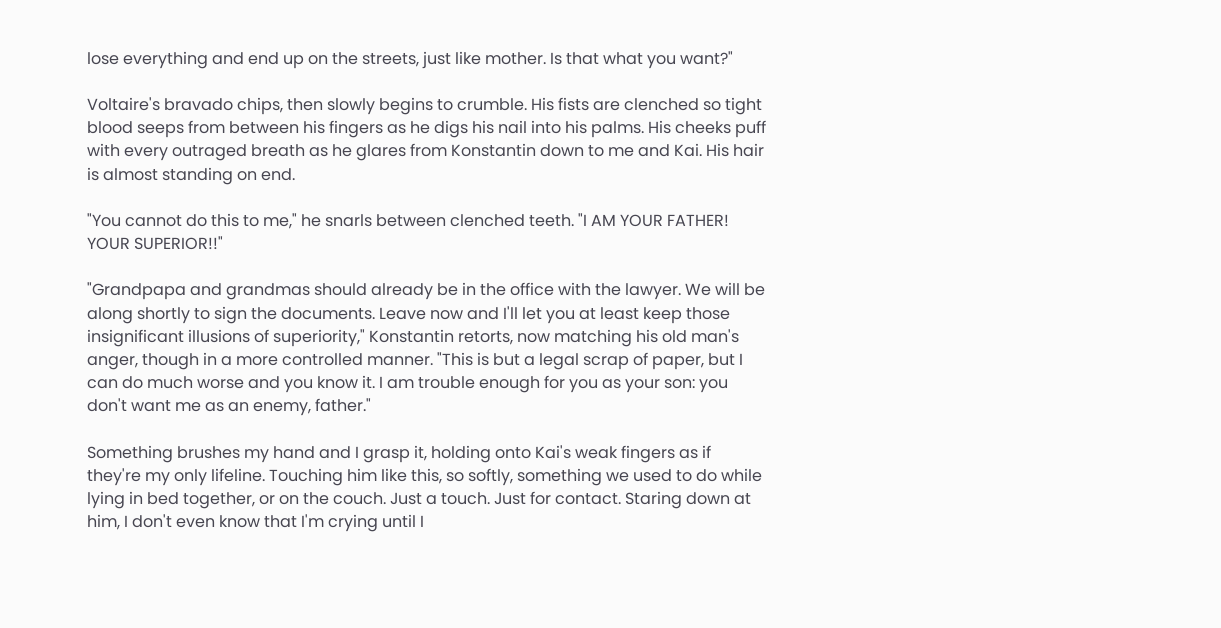lose everything and end up on the streets, just like mother. Is that what you want?"

Voltaire's bravado chips, then slowly begins to crumble. His fists are clenched so tight blood seeps from between his fingers as he digs his nail into his palms. His cheeks puff with every outraged breath as he glares from Konstantin down to me and Kai. His hair is almost standing on end.

"You cannot do this to me," he snarls between clenched teeth. "I AM YOUR FATHER! YOUR SUPERIOR!!"

"Grandpapa and grandmas should already be in the office with the lawyer. We will be along shortly to sign the documents. Leave now and I'll let you at least keep those insignificant illusions of superiority," Konstantin retorts, now matching his old man's anger, though in a more controlled manner. "This is but a legal scrap of paper, but I can do much worse and you know it. I am trouble enough for you as your son: you don't want me as an enemy, father."

Something brushes my hand and I grasp it, holding onto Kai's weak fingers as if they're my only lifeline. Touching him like this, so softly, something we used to do while lying in bed together, or on the couch. Just a touch. Just for contact. Staring down at him, I don't even know that I'm crying until I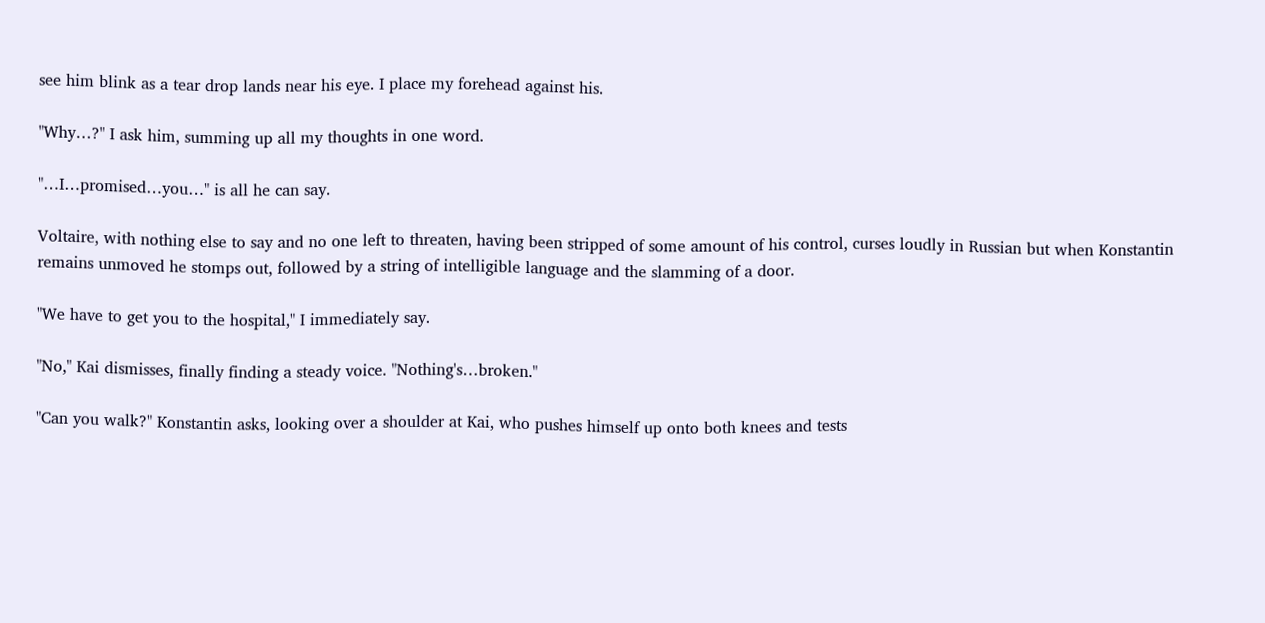see him blink as a tear drop lands near his eye. I place my forehead against his.

"Why…?" I ask him, summing up all my thoughts in one word.

"…I…promised…you…" is all he can say.

Voltaire, with nothing else to say and no one left to threaten, having been stripped of some amount of his control, curses loudly in Russian but when Konstantin remains unmoved he stomps out, followed by a string of intelligible language and the slamming of a door.

"We have to get you to the hospital," I immediately say.

"No," Kai dismisses, finally finding a steady voice. "Nothing's…broken."

"Can you walk?" Konstantin asks, looking over a shoulder at Kai, who pushes himself up onto both knees and tests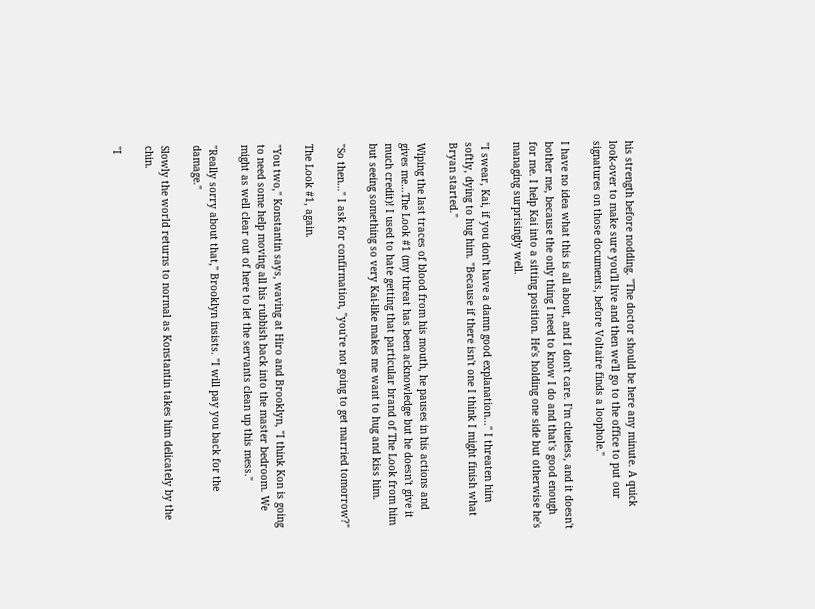his strength before nodding. "The doctor should be here any minute. A quick look-over to make sure you'll live and then we'll go to the office to put our signatures on those documents, before Voltaire finds a loophole."

I have no idea what this is all about, and I don't care. I'm clueless, and it doesn't bother me, because the only thing I need to know I do and that's good enough for me. I help Kai into a sitting position. He's holding one side but otherwise he's managing surprisingly well.

"I swear, Kai, if you don't have a damn good explanation…" I threaten him softly, dying to hug him. "Because if there isn't one I think I might finish what Bryan started."

Wiping the last traces of blood from his mouth, he pauses in his actions and gives me…The Look #1 (my threat has been acknowledge but he doesn't give it much credit)! I used to hate getting that particular brand of The Look from him but seeing something so very Kai-like makes me want to hug and kiss him.

"So then…" I ask for confirmation, "you're not going to get married tomorrow?"

The Look #1, again.

"You two," Konstantin says, waving at Hiro and Brooklyn, "I think Kon is going to need some help moving all his rubbish back into the master bedroom. We might as well clear out of here to let the servants clean up this mess."

"Really sorry about that," Brooklyn insists. "I will pay you back for the damage."

Slowly the world returns to normal as Konstantin takes him delicately by the chin.

"I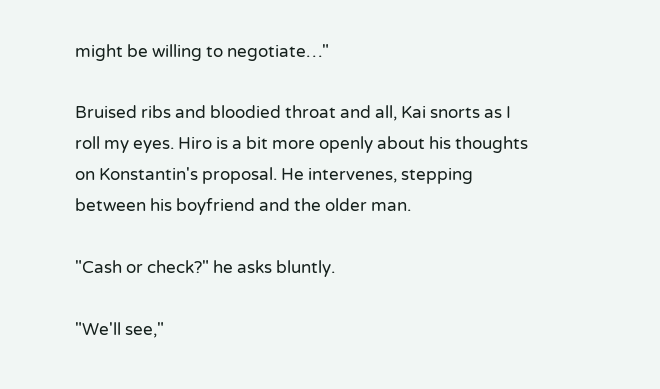might be willing to negotiate…"

Bruised ribs and bloodied throat and all, Kai snorts as I roll my eyes. Hiro is a bit more openly about his thoughts on Konstantin's proposal. He intervenes, stepping between his boyfriend and the older man.

"Cash or check?" he asks bluntly.

"We'll see,"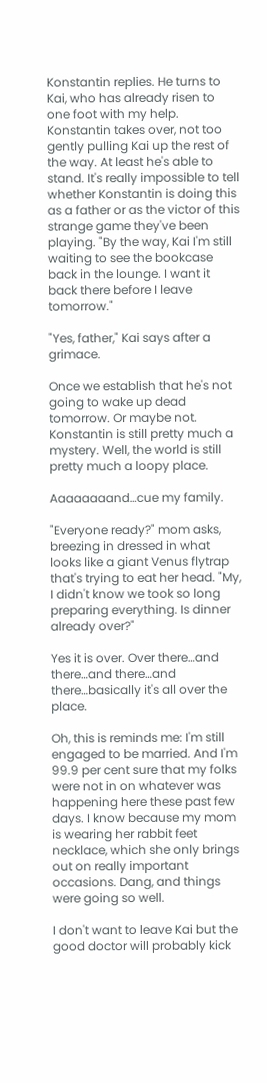Konstantin replies. He turns to Kai, who has already risen to one foot with my help. Konstantin takes over, not too gently pulling Kai up the rest of the way. At least he's able to stand. It's really impossible to tell whether Konstantin is doing this as a father or as the victor of this strange game they've been playing. "By the way, Kai I'm still waiting to see the bookcase back in the lounge. I want it back there before I leave tomorrow."

"Yes, father," Kai says after a grimace.

Once we establish that he's not going to wake up dead tomorrow. Or maybe not. Konstantin is still pretty much a mystery. Well, the world is still pretty much a loopy place.

Aaaaaaaand…cue my family.

"Everyone ready?" mom asks, breezing in dressed in what looks like a giant Venus flytrap that's trying to eat her head. "My, I didn't know we took so long preparing everything. Is dinner already over?"

Yes it is over. Over there…and there…and there…and there…basically it's all over the place.

Oh, this is reminds me: I'm still engaged to be married. And I'm 99.9 per cent sure that my folks were not in on whatever was happening here these past few days. I know because my mom is wearing her rabbit feet necklace, which she only brings out on really important occasions. Dang, and things were going so well.

I don't want to leave Kai but the good doctor will probably kick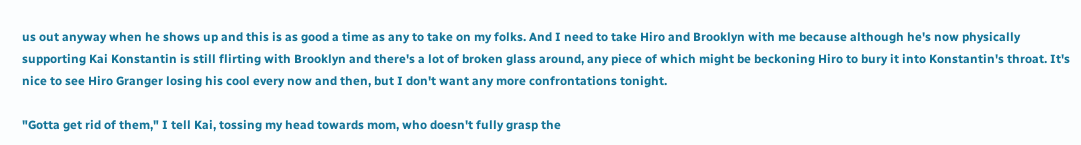us out anyway when he shows up and this is as good a time as any to take on my folks. And I need to take Hiro and Brooklyn with me because although he's now physically supporting Kai Konstantin is still flirting with Brooklyn and there's a lot of broken glass around, any piece of which might be beckoning Hiro to bury it into Konstantin's throat. It's nice to see Hiro Granger losing his cool every now and then, but I don't want any more confrontations tonight.

"Gotta get rid of them," I tell Kai, tossing my head towards mom, who doesn't fully grasp the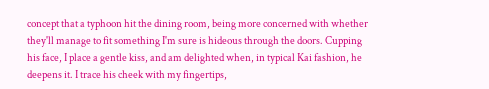concept that a typhoon hit the dining room, being more concerned with whether they'll manage to fit something I'm sure is hideous through the doors. Cupping his face, I place a gentle kiss, and am delighted when, in typical Kai fashion, he deepens it. I trace his cheek with my fingertips,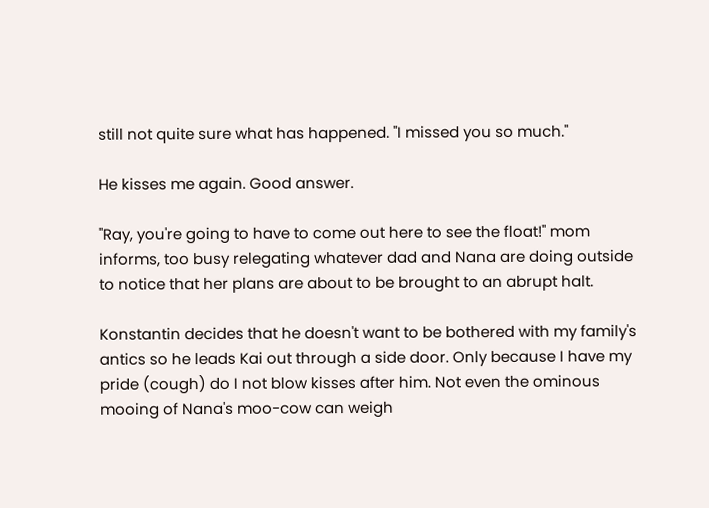still not quite sure what has happened. "I missed you so much."

He kisses me again. Good answer.

"Ray, you're going to have to come out here to see the float!" mom informs, too busy relegating whatever dad and Nana are doing outside to notice that her plans are about to be brought to an abrupt halt.

Konstantin decides that he doesn't want to be bothered with my family's antics so he leads Kai out through a side door. Only because I have my pride (cough) do I not blow kisses after him. Not even the ominous mooing of Nana's moo-cow can weigh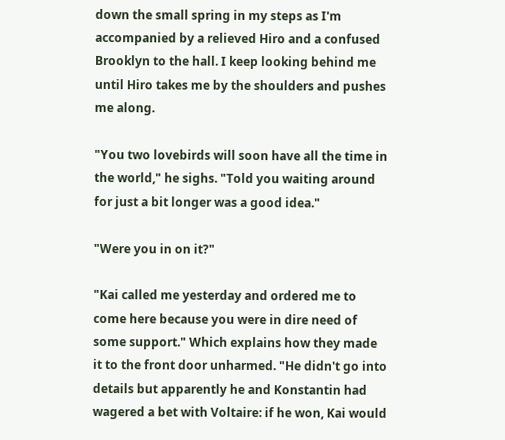down the small spring in my steps as I'm accompanied by a relieved Hiro and a confused Brooklyn to the hall. I keep looking behind me until Hiro takes me by the shoulders and pushes me along.

"You two lovebirds will soon have all the time in the world," he sighs. "Told you waiting around for just a bit longer was a good idea."

"Were you in on it?"

"Kai called me yesterday and ordered me to come here because you were in dire need of some support." Which explains how they made it to the front door unharmed. "He didn't go into details but apparently he and Konstantin had wagered a bet with Voltaire: if he won, Kai would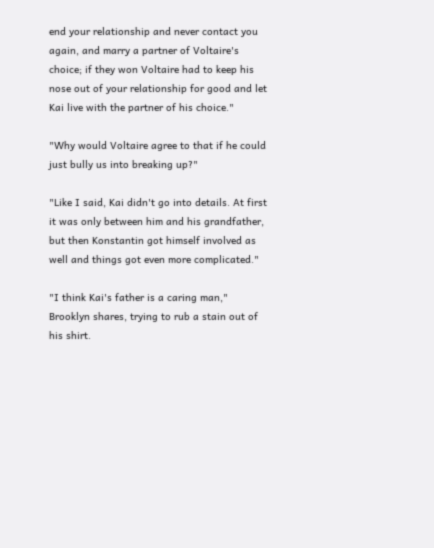end your relationship and never contact you again, and marry a partner of Voltaire's choice; if they won Voltaire had to keep his nose out of your relationship for good and let Kai live with the partner of his choice."

"Why would Voltaire agree to that if he could just bully us into breaking up?"

"Like I said, Kai didn't go into details. At first it was only between him and his grandfather, but then Konstantin got himself involved as well and things got even more complicated."

"I think Kai's father is a caring man," Brooklyn shares, trying to rub a stain out of his shirt.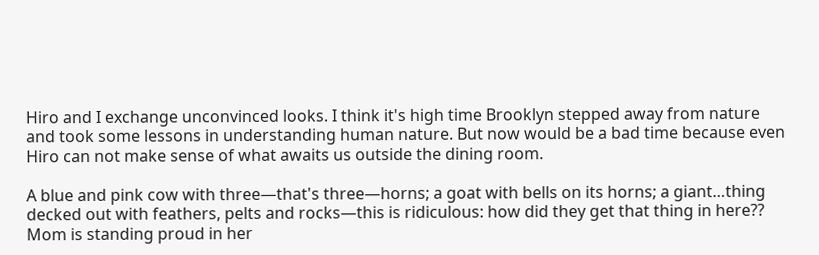Hiro and I exchange unconvinced looks. I think it's high time Brooklyn stepped away from nature and took some lessons in understanding human nature. But now would be a bad time because even Hiro can not make sense of what awaits us outside the dining room.

A blue and pink cow with three—that's three—horns; a goat with bells on its horns; a giant…thing decked out with feathers, pelts and rocks—this is ridiculous: how did they get that thing in here?? Mom is standing proud in her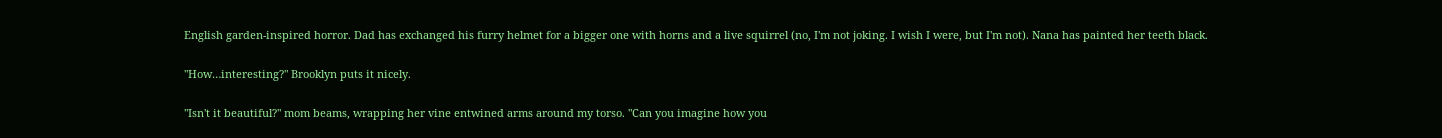English garden-inspired horror. Dad has exchanged his furry helmet for a bigger one with horns and a live squirrel (no, I'm not joking. I wish I were, but I'm not). Nana has painted her teeth black.

"How…interesting?" Brooklyn puts it nicely.

"Isn't it beautiful?" mom beams, wrapping her vine entwined arms around my torso. "Can you imagine how you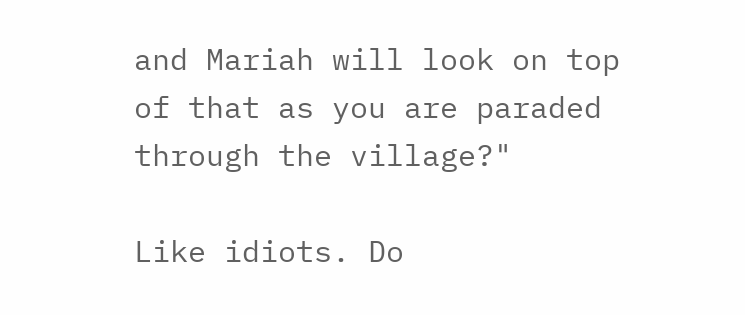and Mariah will look on top of that as you are paraded through the village?"

Like idiots. Do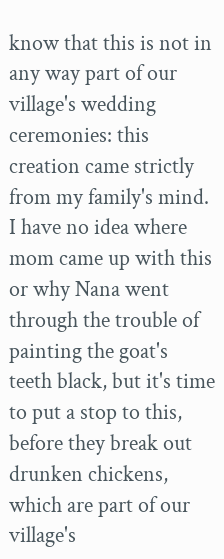know that this is not in any way part of our village's wedding ceremonies: this creation came strictly from my family's mind. I have no idea where mom came up with this or why Nana went through the trouble of painting the goat's teeth black, but it's time to put a stop to this, before they break out drunken chickens, which are part of our village's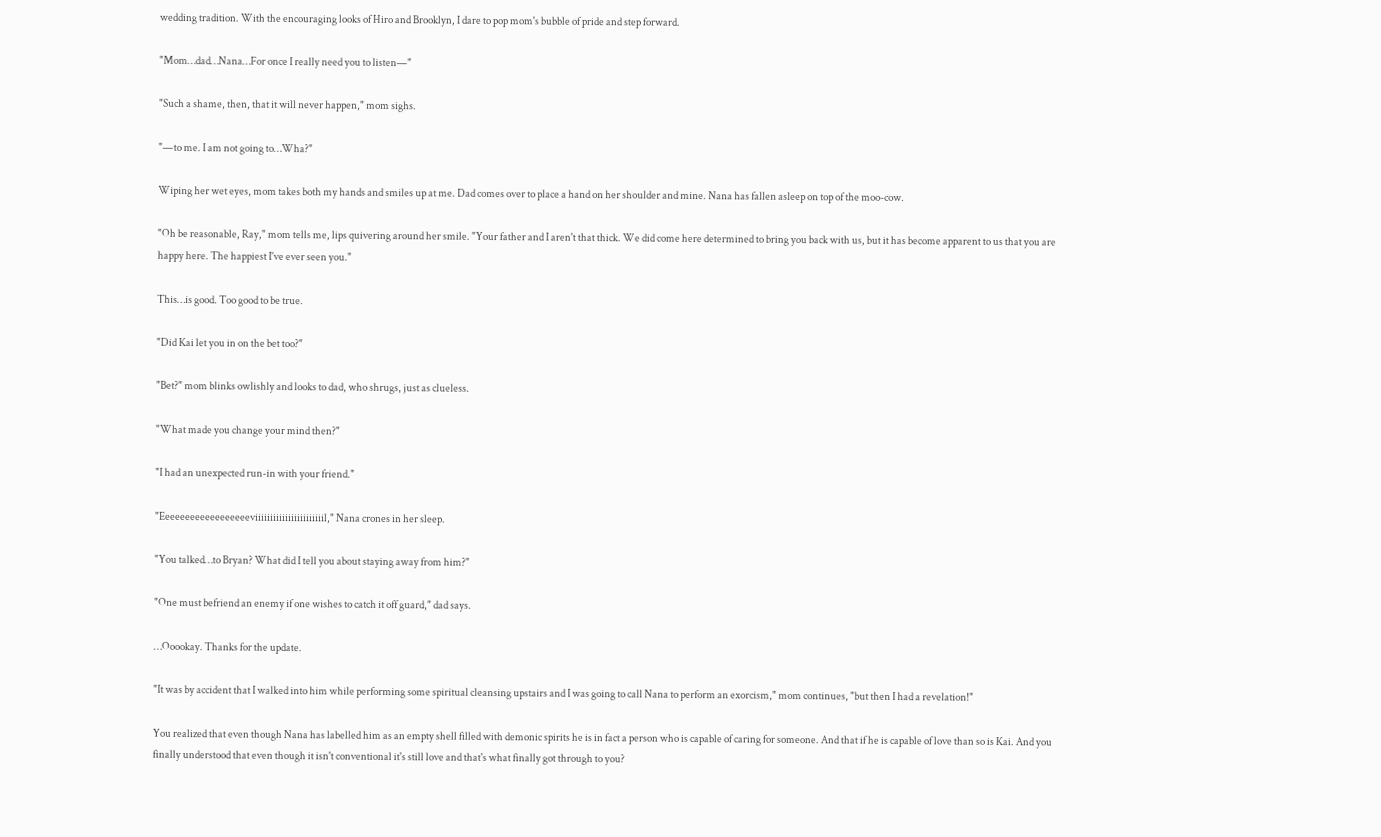wedding tradition. With the encouraging looks of Hiro and Brooklyn, I dare to pop mom's bubble of pride and step forward.

"Mom…dad…Nana…For once I really need you to listen—"

"Such a shame, then, that it will never happen," mom sighs.

"—to me. I am not going to…Wha?"

Wiping her wet eyes, mom takes both my hands and smiles up at me. Dad comes over to place a hand on her shoulder and mine. Nana has fallen asleep on top of the moo-cow.

"Oh be reasonable, Ray," mom tells me, lips quivering around her smile. "Your father and I aren't that thick. We did come here determined to bring you back with us, but it has become apparent to us that you are happy here. The happiest I've ever seen you."

This…is good. Too good to be true.

"Did Kai let you in on the bet too?"

"Bet?" mom blinks owlishly and looks to dad, who shrugs, just as clueless.

"What made you change your mind then?"

"I had an unexpected run-in with your friend."

"Eeeeeeeeeeeeeeeeeeviiiiiiiiiiiiiiiiiiiiiiil," Nana crones in her sleep.

"You talked…to Bryan? What did I tell you about staying away from him?"

"One must befriend an enemy if one wishes to catch it off guard," dad says.

…Ooookay. Thanks for the update.

"It was by accident that I walked into him while performing some spiritual cleansing upstairs and I was going to call Nana to perform an exorcism," mom continues, "but then I had a revelation!"

You realized that even though Nana has labelled him as an empty shell filled with demonic spirits he is in fact a person who is capable of caring for someone. And that if he is capable of love than so is Kai. And you finally understood that even though it isn't conventional it's still love and that's what finally got through to you?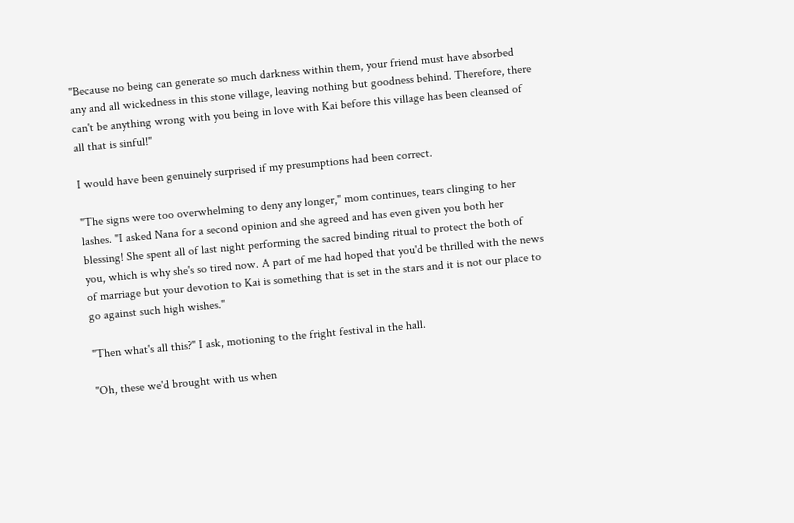"Because no being can generate so much darkness within them, your friend must have absorbed any and all wickedness in this stone village, leaving nothing but goodness behind. Therefore, there can't be anything wrong with you being in love with Kai before this village has been cleansed of all that is sinful!"

I would have been genuinely surprised if my presumptions had been correct.

"The signs were too overwhelming to deny any longer," mom continues, tears clinging to her lashes. "I asked Nana for a second opinion and she agreed and has even given you both her blessing! She spent all of last night performing the sacred binding ritual to protect the both of you, which is why she's so tired now. A part of me had hoped that you'd be thrilled with the news of marriage but your devotion to Kai is something that is set in the stars and it is not our place to go against such high wishes."

"Then what's all this?" I ask, motioning to the fright festival in the hall.

"Oh, these we'd brought with us when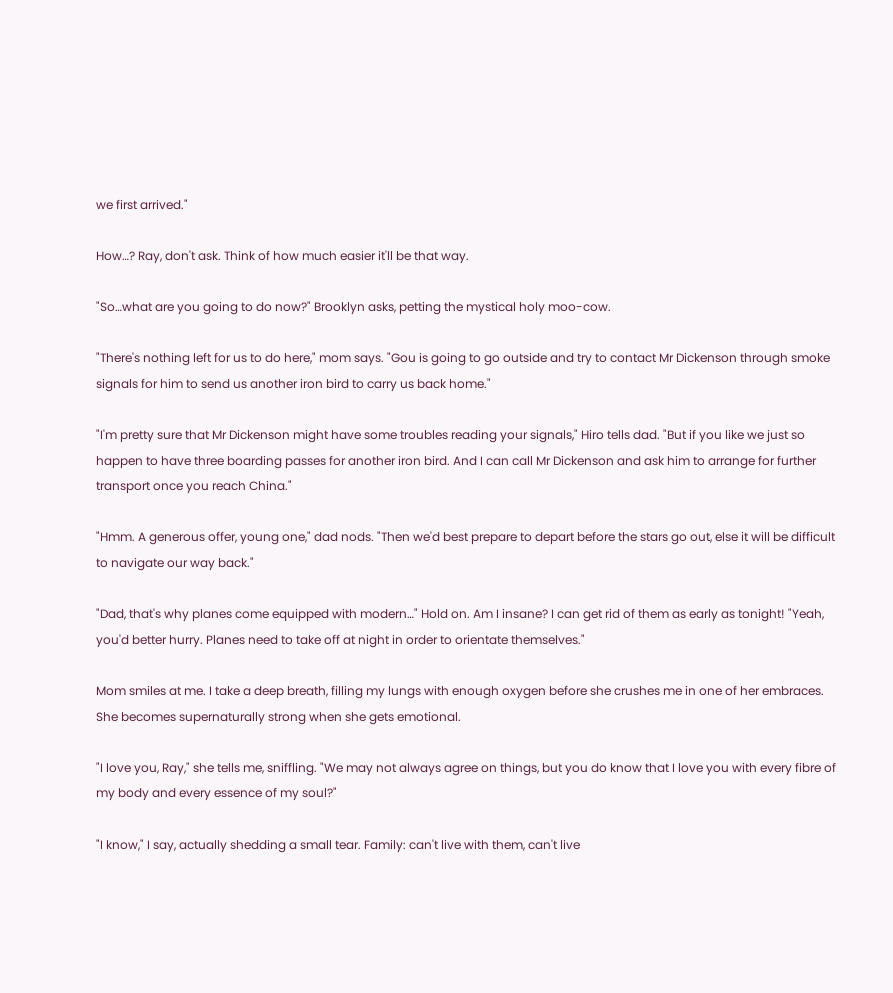we first arrived."

How…? Ray, don't ask. Think of how much easier it'll be that way.

"So…what are you going to do now?" Brooklyn asks, petting the mystical holy moo-cow.

"There's nothing left for us to do here," mom says. "Gou is going to go outside and try to contact Mr Dickenson through smoke signals for him to send us another iron bird to carry us back home."

"I'm pretty sure that Mr Dickenson might have some troubles reading your signals," Hiro tells dad. "But if you like we just so happen to have three boarding passes for another iron bird. And I can call Mr Dickenson and ask him to arrange for further transport once you reach China."

"Hmm. A generous offer, young one," dad nods. "Then we'd best prepare to depart before the stars go out, else it will be difficult to navigate our way back."

"Dad, that's why planes come equipped with modern…" Hold on. Am I insane? I can get rid of them as early as tonight! "Yeah, you'd better hurry. Planes need to take off at night in order to orientate themselves."

Mom smiles at me. I take a deep breath, filling my lungs with enough oxygen before she crushes me in one of her embraces. She becomes supernaturally strong when she gets emotional.

"I love you, Ray," she tells me, sniffling. "We may not always agree on things, but you do know that I love you with every fibre of my body and every essence of my soul?"

"I know," I say, actually shedding a small tear. Family: can't live with them, can't live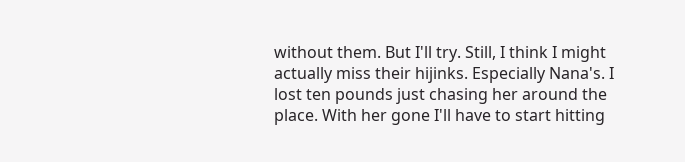without them. But I'll try. Still, I think I might actually miss their hijinks. Especially Nana's. I lost ten pounds just chasing her around the place. With her gone I'll have to start hitting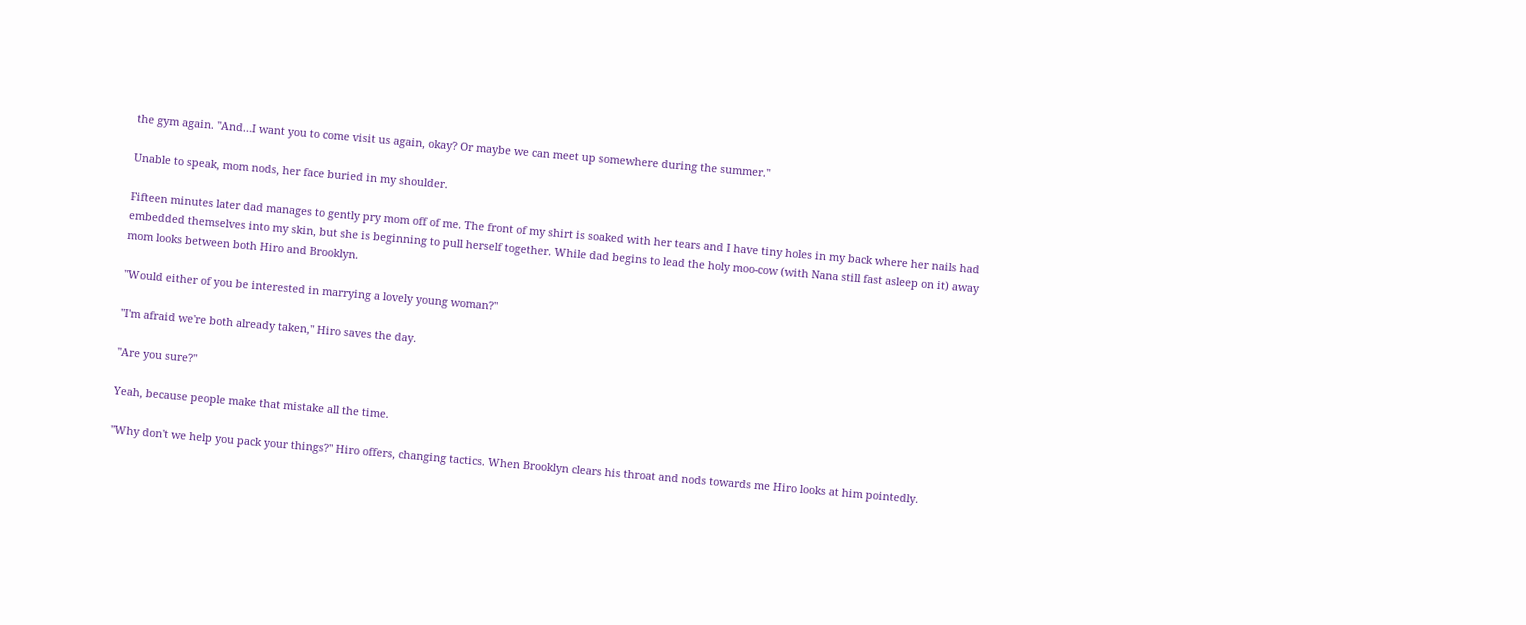the gym again. "And…I want you to come visit us again, okay? Or maybe we can meet up somewhere during the summer."

Unable to speak, mom nods, her face buried in my shoulder.

Fifteen minutes later dad manages to gently pry mom off of me. The front of my shirt is soaked with her tears and I have tiny holes in my back where her nails had embedded themselves into my skin, but she is beginning to pull herself together. While dad begins to lead the holy moo-cow (with Nana still fast asleep on it) away mom looks between both Hiro and Brooklyn.

"Would either of you be interested in marrying a lovely young woman?"

"I'm afraid we're both already taken," Hiro saves the day.

"Are you sure?"

Yeah, because people make that mistake all the time.

"Why don't we help you pack your things?" Hiro offers, changing tactics. When Brooklyn clears his throat and nods towards me Hiro looks at him pointedly.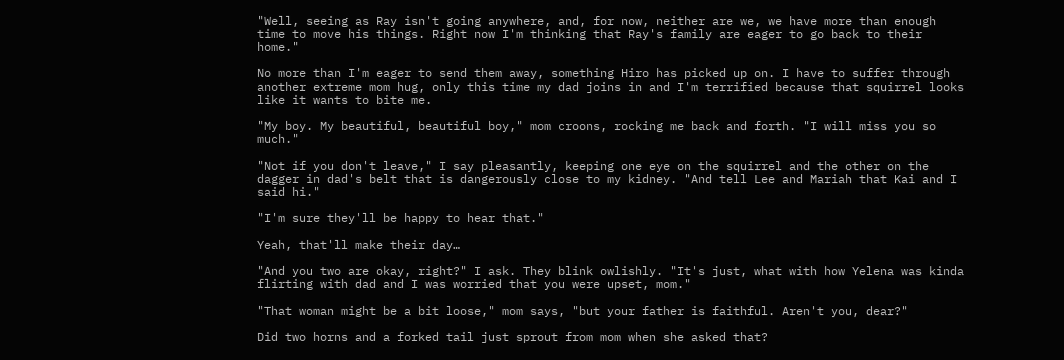"Well, seeing as Ray isn't going anywhere, and, for now, neither are we, we have more than enough time to move his things. Right now I'm thinking that Ray's family are eager to go back to their home."

No more than I'm eager to send them away, something Hiro has picked up on. I have to suffer through another extreme mom hug, only this time my dad joins in and I'm terrified because that squirrel looks like it wants to bite me.

"My boy. My beautiful, beautiful boy," mom croons, rocking me back and forth. "I will miss you so much."

"Not if you don't leave," I say pleasantly, keeping one eye on the squirrel and the other on the dagger in dad's belt that is dangerously close to my kidney. "And tell Lee and Mariah that Kai and I said hi."

"I'm sure they'll be happy to hear that."

Yeah, that'll make their day…

"And you two are okay, right?" I ask. They blink owlishly. "It's just, what with how Yelena was kinda flirting with dad and I was worried that you were upset, mom."

"That woman might be a bit loose," mom says, "but your father is faithful. Aren't you, dear?"

Did two horns and a forked tail just sprout from mom when she asked that?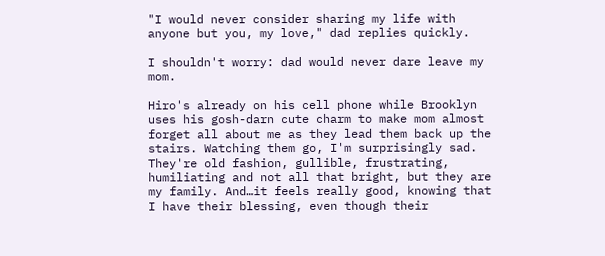"I would never consider sharing my life with anyone but you, my love," dad replies quickly.

I shouldn't worry: dad would never dare leave my mom.

Hiro's already on his cell phone while Brooklyn uses his gosh-darn cute charm to make mom almost forget all about me as they lead them back up the stairs. Watching them go, I'm surprisingly sad. They're old fashion, gullible, frustrating, humiliating and not all that bright, but they are my family. And…it feels really good, knowing that I have their blessing, even though their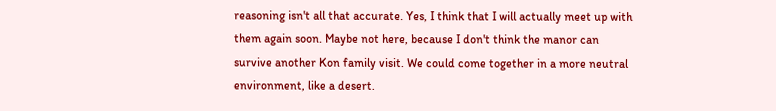reasoning isn't all that accurate. Yes, I think that I will actually meet up with them again soon. Maybe not here, because I don't think the manor can survive another Kon family visit. We could come together in a more neutral environment, like a desert.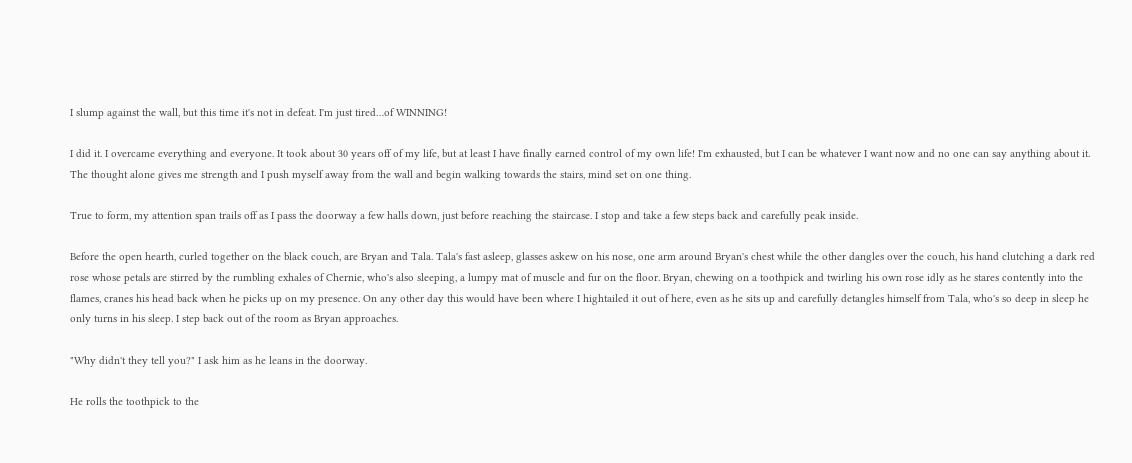I slump against the wall, but this time it's not in defeat. I'm just tired…of WINNING!

I did it. I overcame everything and everyone. It took about 30 years off of my life, but at least I have finally earned control of my own life! I'm exhausted, but I can be whatever I want now and no one can say anything about it. The thought alone gives me strength and I push myself away from the wall and begin walking towards the stairs, mind set on one thing.

True to form, my attention span trails off as I pass the doorway a few halls down, just before reaching the staircase. I stop and take a few steps back and carefully peak inside.

Before the open hearth, curled together on the black couch, are Bryan and Tala. Tala's fast asleep, glasses askew on his nose, one arm around Bryan's chest while the other dangles over the couch, his hand clutching a dark red rose whose petals are stirred by the rumbling exhales of Chernie, who's also sleeping, a lumpy mat of muscle and fur on the floor. Bryan, chewing on a toothpick and twirling his own rose idly as he stares contently into the flames, cranes his head back when he picks up on my presence. On any other day this would have been where I hightailed it out of here, even as he sits up and carefully detangles himself from Tala, who's so deep in sleep he only turns in his sleep. I step back out of the room as Bryan approaches.

"Why didn't they tell you?" I ask him as he leans in the doorway.

He rolls the toothpick to the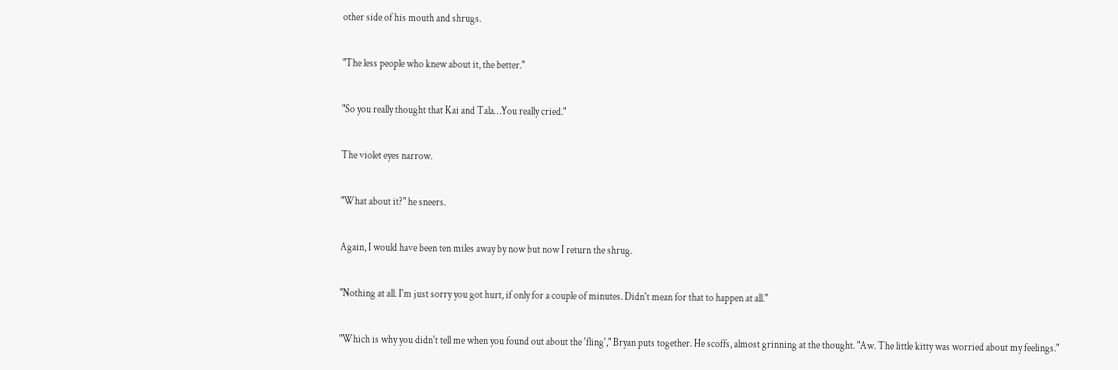other side of his mouth and shrugs.

"The less people who knew about it, the better."

"So you really thought that Kai and Tala…You really cried."

The violet eyes narrow.

"What about it?" he sneers.

Again, I would have been ten miles away by now but now I return the shrug.

"Nothing at all. I'm just sorry you got hurt, if only for a couple of minutes. Didn't mean for that to happen at all."

"Which is why you didn't tell me when you found out about the 'fling'," Bryan puts together. He scoffs, almost grinning at the thought. "Aw. The little kitty was worried about my feelings."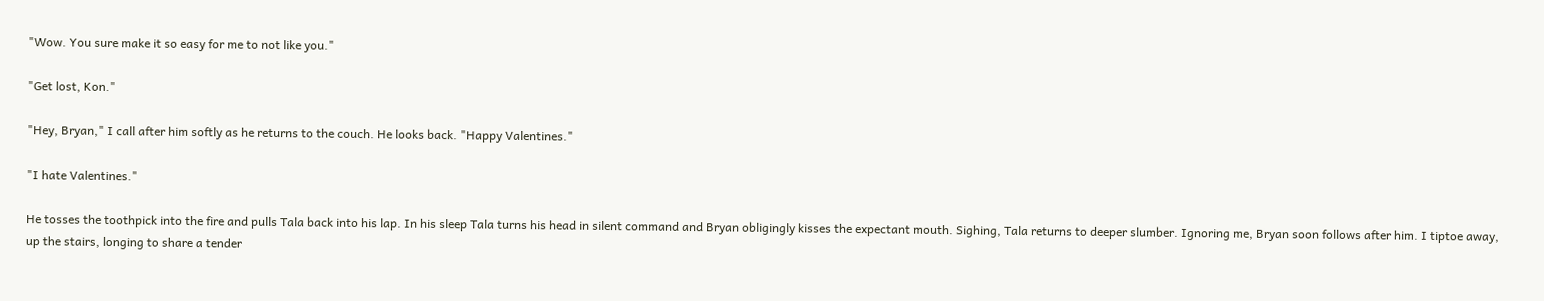"Wow. You sure make it so easy for me to not like you."

"Get lost, Kon."

"Hey, Bryan," I call after him softly as he returns to the couch. He looks back. "Happy Valentines."

"I hate Valentines."

He tosses the toothpick into the fire and pulls Tala back into his lap. In his sleep Tala turns his head in silent command and Bryan obligingly kisses the expectant mouth. Sighing, Tala returns to deeper slumber. Ignoring me, Bryan soon follows after him. I tiptoe away, up the stairs, longing to share a tender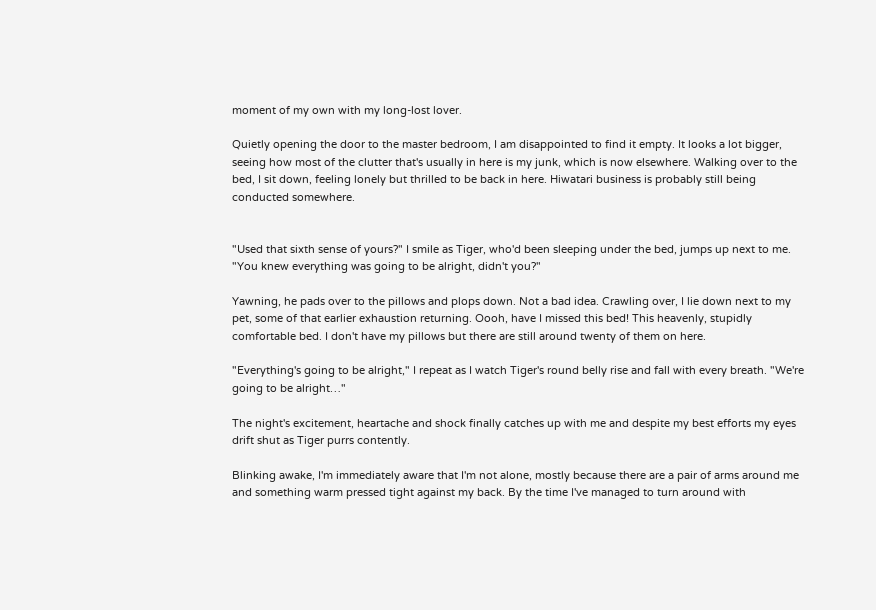moment of my own with my long-lost lover.

Quietly opening the door to the master bedroom, I am disappointed to find it empty. It looks a lot bigger, seeing how most of the clutter that's usually in here is my junk, which is now elsewhere. Walking over to the bed, I sit down, feeling lonely but thrilled to be back in here. Hiwatari business is probably still being conducted somewhere.


"Used that sixth sense of yours?" I smile as Tiger, who'd been sleeping under the bed, jumps up next to me. "You knew everything was going to be alright, didn't you?"

Yawning, he pads over to the pillows and plops down. Not a bad idea. Crawling over, I lie down next to my pet, some of that earlier exhaustion returning. Oooh, have I missed this bed! This heavenly, stupidly comfortable bed. I don't have my pillows but there are still around twenty of them on here.

"Everything's going to be alright," I repeat as I watch Tiger's round belly rise and fall with every breath. "We're going to be alright…"

The night's excitement, heartache and shock finally catches up with me and despite my best efforts my eyes drift shut as Tiger purrs contently.

Blinking awake, I'm immediately aware that I'm not alone, mostly because there are a pair of arms around me and something warm pressed tight against my back. By the time I've managed to turn around with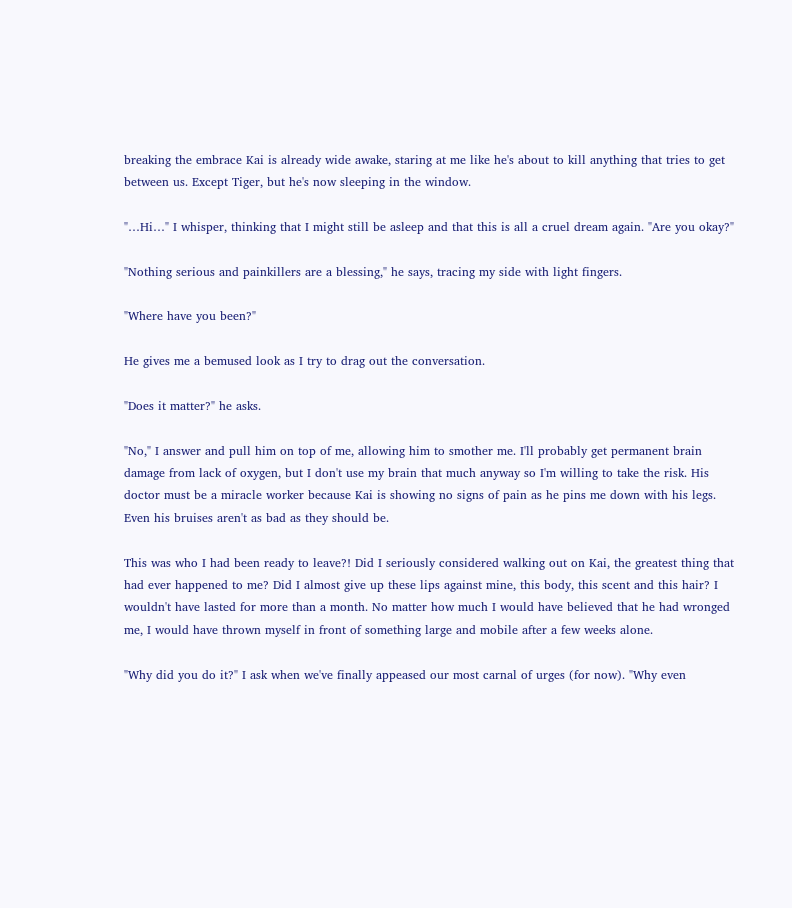breaking the embrace Kai is already wide awake, staring at me like he's about to kill anything that tries to get between us. Except Tiger, but he's now sleeping in the window.

"…Hi…" I whisper, thinking that I might still be asleep and that this is all a cruel dream again. "Are you okay?"

"Nothing serious and painkillers are a blessing," he says, tracing my side with light fingers.

"Where have you been?"

He gives me a bemused look as I try to drag out the conversation.

"Does it matter?" he asks.

"No," I answer and pull him on top of me, allowing him to smother me. I'll probably get permanent brain damage from lack of oxygen, but I don't use my brain that much anyway so I'm willing to take the risk. His doctor must be a miracle worker because Kai is showing no signs of pain as he pins me down with his legs. Even his bruises aren't as bad as they should be.

This was who I had been ready to leave?! Did I seriously considered walking out on Kai, the greatest thing that had ever happened to me? Did I almost give up these lips against mine, this body, this scent and this hair? I wouldn't have lasted for more than a month. No matter how much I would have believed that he had wronged me, I would have thrown myself in front of something large and mobile after a few weeks alone.

"Why did you do it?" I ask when we've finally appeased our most carnal of urges (for now). "Why even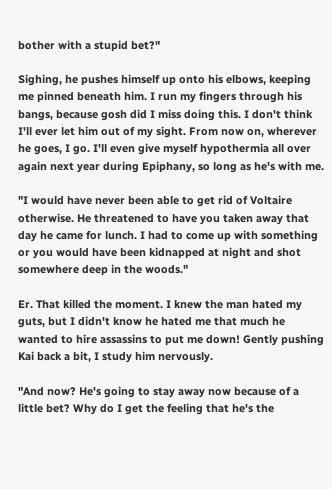bother with a stupid bet?"

Sighing, he pushes himself up onto his elbows, keeping me pinned beneath him. I run my fingers through his bangs, because gosh did I miss doing this. I don't think I'll ever let him out of my sight. From now on, wherever he goes, I go. I'll even give myself hypothermia all over again next year during Epiphany, so long as he's with me.

"I would have never been able to get rid of Voltaire otherwise. He threatened to have you taken away that day he came for lunch. I had to come up with something or you would have been kidnapped at night and shot somewhere deep in the woods."

Er. That killed the moment. I knew the man hated my guts, but I didn't know he hated me that much he wanted to hire assassins to put me down! Gently pushing Kai back a bit, I study him nervously.

"And now? He's going to stay away now because of a little bet? Why do I get the feeling that he's the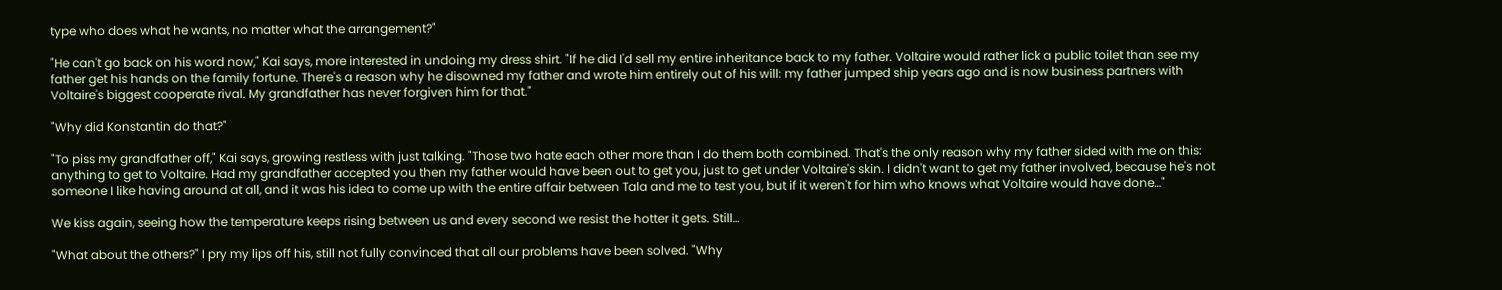type who does what he wants, no matter what the arrangement?"

"He can't go back on his word now," Kai says, more interested in undoing my dress shirt. "If he did I'd sell my entire inheritance back to my father. Voltaire would rather lick a public toilet than see my father get his hands on the family fortune. There's a reason why he disowned my father and wrote him entirely out of his will: my father jumped ship years ago and is now business partners with Voltaire's biggest cooperate rival. My grandfather has never forgiven him for that."

"Why did Konstantin do that?"

"To piss my grandfather off," Kai says, growing restless with just talking. "Those two hate each other more than I do them both combined. That's the only reason why my father sided with me on this: anything to get to Voltaire. Had my grandfather accepted you then my father would have been out to get you, just to get under Voltaire's skin. I didn't want to get my father involved, because he's not someone I like having around at all, and it was his idea to come up with the entire affair between Tala and me to test you, but if it weren't for him who knows what Voltaire would have done…"

We kiss again, seeing how the temperature keeps rising between us and every second we resist the hotter it gets. Still…

"What about the others?" I pry my lips off his, still not fully convinced that all our problems have been solved. "Why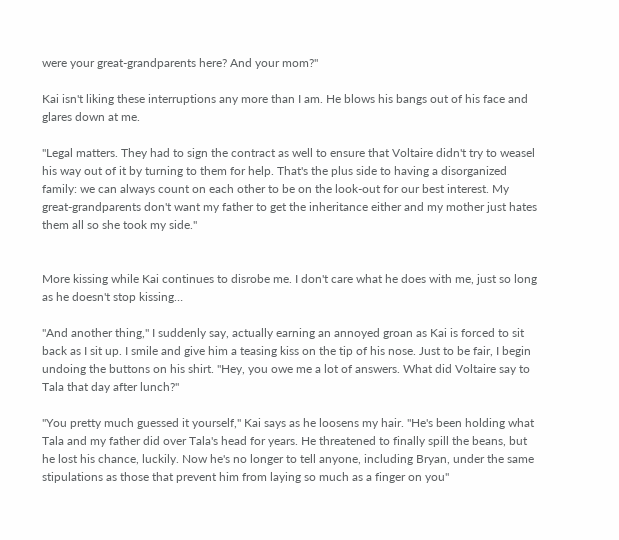were your great-grandparents here? And your mom?"

Kai isn't liking these interruptions any more than I am. He blows his bangs out of his face and glares down at me.

"Legal matters. They had to sign the contract as well to ensure that Voltaire didn't try to weasel his way out of it by turning to them for help. That's the plus side to having a disorganized family: we can always count on each other to be on the look-out for our best interest. My great-grandparents don't want my father to get the inheritance either and my mother just hates them all so she took my side."


More kissing while Kai continues to disrobe me. I don't care what he does with me, just so long as he doesn't stop kissing…

"And another thing," I suddenly say, actually earning an annoyed groan as Kai is forced to sit back as I sit up. I smile and give him a teasing kiss on the tip of his nose. Just to be fair, I begin undoing the buttons on his shirt. "Hey, you owe me a lot of answers. What did Voltaire say to Tala that day after lunch?"

"You pretty much guessed it yourself," Kai says as he loosens my hair. "He's been holding what Tala and my father did over Tala's head for years. He threatened to finally spill the beans, but he lost his chance, luckily. Now he's no longer to tell anyone, including Bryan, under the same stipulations as those that prevent him from laying so much as a finger on you"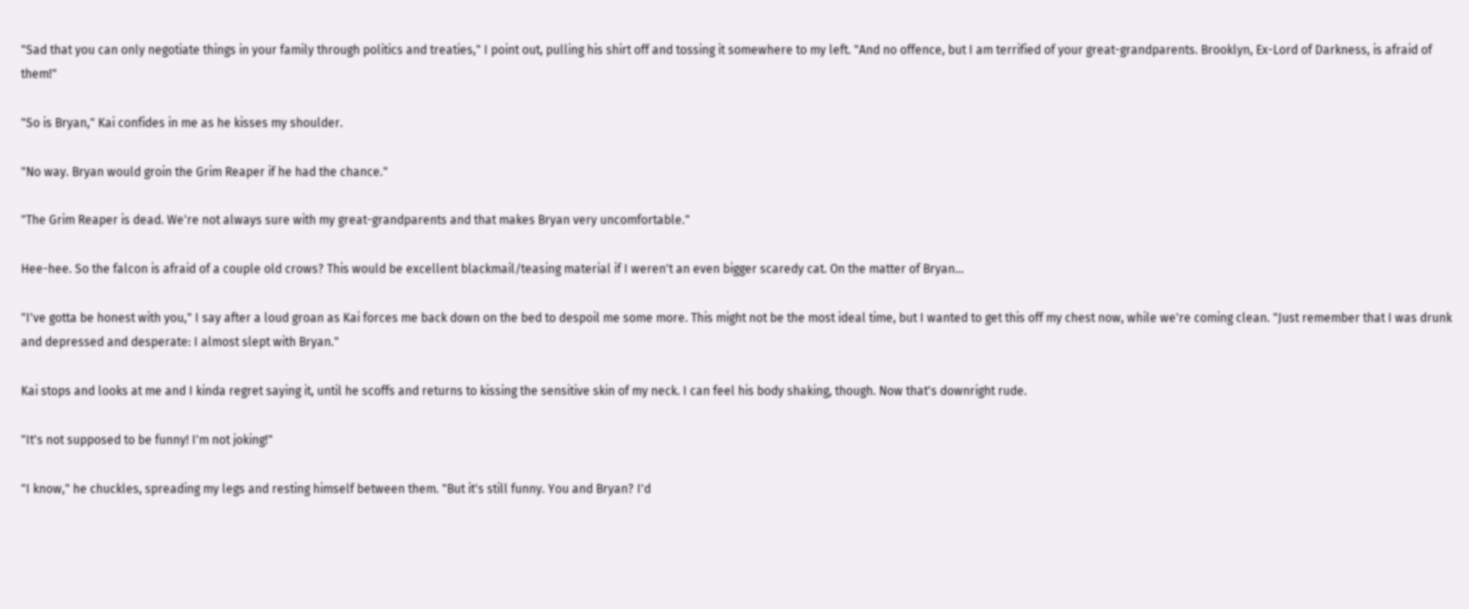"Sad that you can only negotiate things in your family through politics and treaties," I point out, pulling his shirt off and tossing it somewhere to my left. "And no offence, but I am terrified of your great-grandparents. Brooklyn, Ex-Lord of Darkness, is afraid of them!"

"So is Bryan," Kai confides in me as he kisses my shoulder.

"No way. Bryan would groin the Grim Reaper if he had the chance."

"The Grim Reaper is dead. We're not always sure with my great-grandparents and that makes Bryan very uncomfortable."

Hee-hee. So the falcon is afraid of a couple old crows? This would be excellent blackmail/teasing material if I weren't an even bigger scaredy cat. On the matter of Bryan…

"I've gotta be honest with you," I say after a loud groan as Kai forces me back down on the bed to despoil me some more. This might not be the most ideal time, but I wanted to get this off my chest now, while we're coming clean. "Just remember that I was drunk and depressed and desperate: I almost slept with Bryan."

Kai stops and looks at me and I kinda regret saying it, until he scoffs and returns to kissing the sensitive skin of my neck. I can feel his body shaking, though. Now that's downright rude.

"It's not supposed to be funny! I'm not joking!"

"I know," he chuckles, spreading my legs and resting himself between them. "But it's still funny. You and Bryan? I'd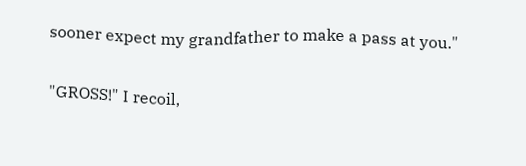sooner expect my grandfather to make a pass at you."

"GROSS!" I recoil,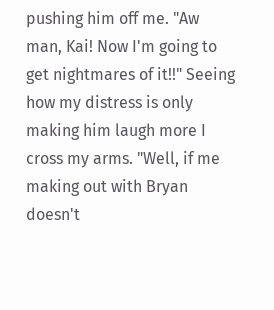pushing him off me. "Aw man, Kai! Now I'm going to get nightmares of it!!" Seeing how my distress is only making him laugh more I cross my arms. "Well, if me making out with Bryan doesn't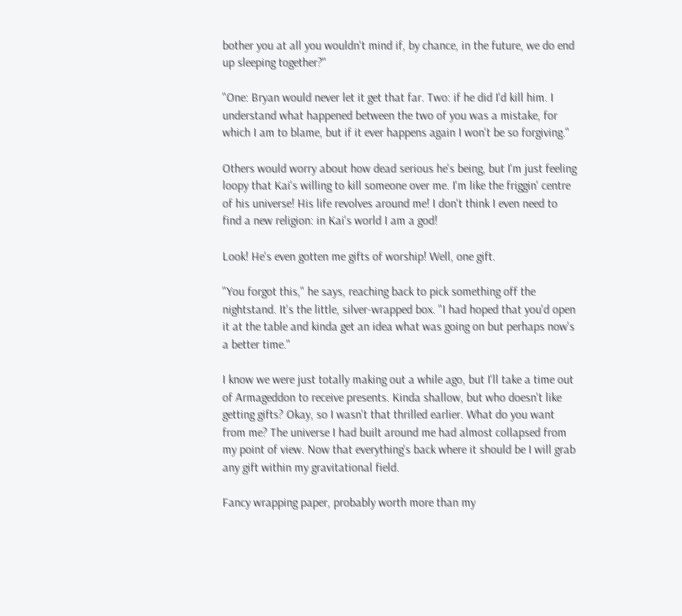bother you at all you wouldn't mind if, by chance, in the future, we do end up sleeping together?"

"One: Bryan would never let it get that far. Two: if he did I'd kill him. I understand what happened between the two of you was a mistake, for which I am to blame, but if it ever happens again I won't be so forgiving."

Others would worry about how dead serious he's being, but I'm just feeling loopy that Kai's willing to kill someone over me. I'm like the friggin' centre of his universe! His life revolves around me! I don't think I even need to find a new religion: in Kai's world I am a god!

Look! He's even gotten me gifts of worship! Well, one gift.

"You forgot this," he says, reaching back to pick something off the nightstand. It's the little, silver-wrapped box. "I had hoped that you'd open it at the table and kinda get an idea what was going on but perhaps now's a better time."

I know we were just totally making out a while ago, but I'll take a time out of Armageddon to receive presents. Kinda shallow, but who doesn't like getting gifts? Okay, so I wasn't that thrilled earlier. What do you want from me? The universe I had built around me had almost collapsed from my point of view. Now that everything's back where it should be I will grab any gift within my gravitational field.

Fancy wrapping paper, probably worth more than my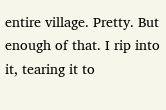entire village. Pretty. But enough of that. I rip into it, tearing it to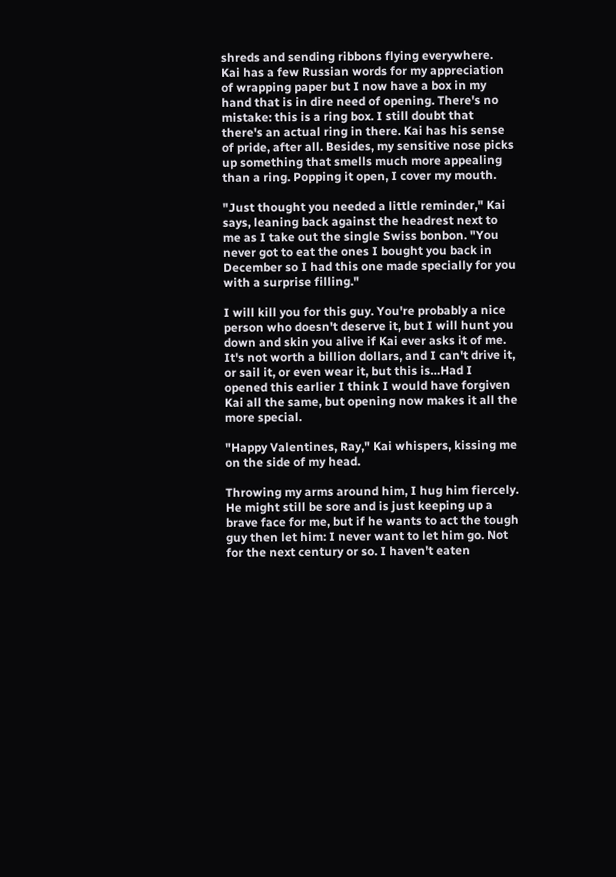shreds and sending ribbons flying everywhere. Kai has a few Russian words for my appreciation of wrapping paper but I now have a box in my hand that is in dire need of opening. There's no mistake: this is a ring box. I still doubt that there's an actual ring in there. Kai has his sense of pride, after all. Besides, my sensitive nose picks up something that smells much more appealing than a ring. Popping it open, I cover my mouth.

"Just thought you needed a little reminder," Kai says, leaning back against the headrest next to me as I take out the single Swiss bonbon. "You never got to eat the ones I bought you back in December so I had this one made specially for you with a surprise filling."

I will kill you for this guy. You're probably a nice person who doesn't deserve it, but I will hunt you down and skin you alive if Kai ever asks it of me. It's not worth a billion dollars, and I can't drive it, or sail it, or even wear it, but this is…Had I opened this earlier I think I would have forgiven Kai all the same, but opening now makes it all the more special.

"Happy Valentines, Ray," Kai whispers, kissing me on the side of my head.

Throwing my arms around him, I hug him fiercely. He might still be sore and is just keeping up a brave face for me, but if he wants to act the tough guy then let him: I never want to let him go. Not for the next century or so. I haven't eaten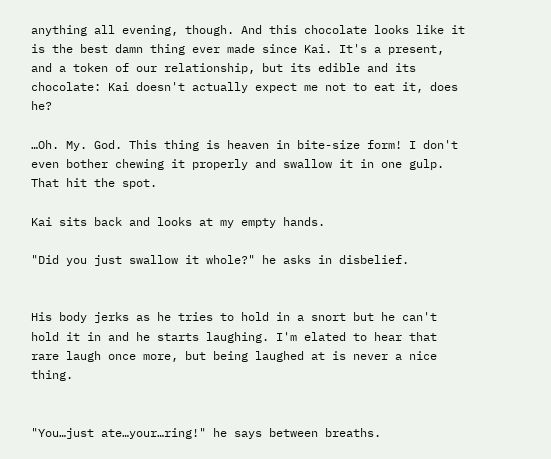anything all evening, though. And this chocolate looks like it is the best damn thing ever made since Kai. It's a present, and a token of our relationship, but its edible and its chocolate: Kai doesn't actually expect me not to eat it, does he?

…Oh. My. God. This thing is heaven in bite-size form! I don't even bother chewing it properly and swallow it in one gulp. That hit the spot.

Kai sits back and looks at my empty hands.

"Did you just swallow it whole?" he asks in disbelief.


His body jerks as he tries to hold in a snort but he can't hold it in and he starts laughing. I'm elated to hear that rare laugh once more, but being laughed at is never a nice thing.


"You…just ate…your…ring!" he says between breaths.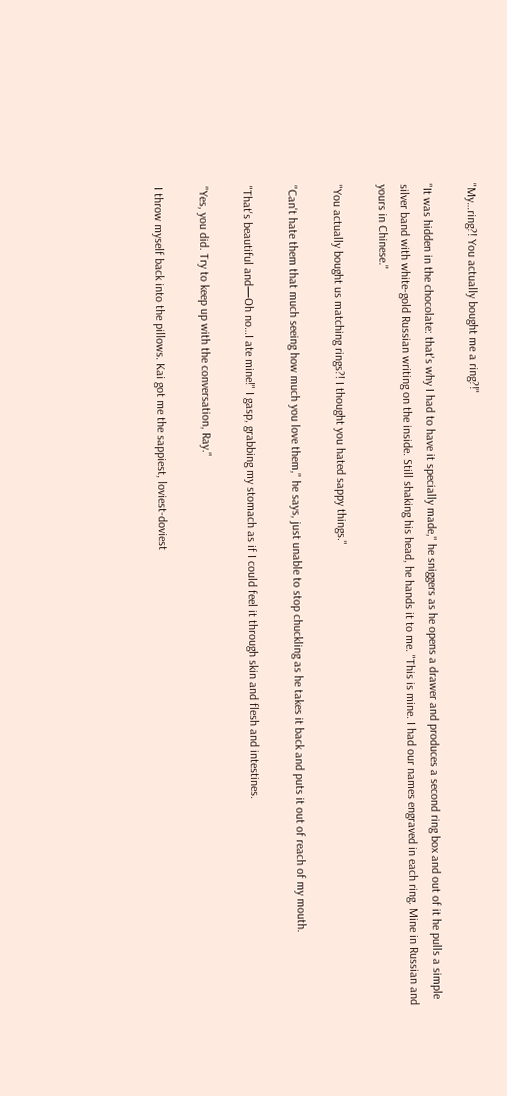"My…ring?! You actually bought me a ring?!"

"It was hidden in the chocolate: that's why I had to have it specially made," he sniggers as he opens a drawer and produces a second ring box and out of it he pulls a simple silver band with white-gold Russian writing on the inside. Still shaking his head, he hands it to me. "This is mine. I had our names engraved in each ring. Mine in Russian and yours in Chinese."

"You actually bought us matching rings?! I thought you hated sappy things."

"Can't hate them that much seeing how much you love them," he says, just unable to stop chuckling as he takes it back and puts it out of reach of my mouth.

"That's beautiful and—Oh no…I ate mine!" I gasp, grabbing my stomach as if I could feel it through skin and flesh and intestines.

"Yes, you did. Try to keep up with the conversation, Ray."

I throw myself back into the pillows. Kai got me the sappiest, loviest-doviest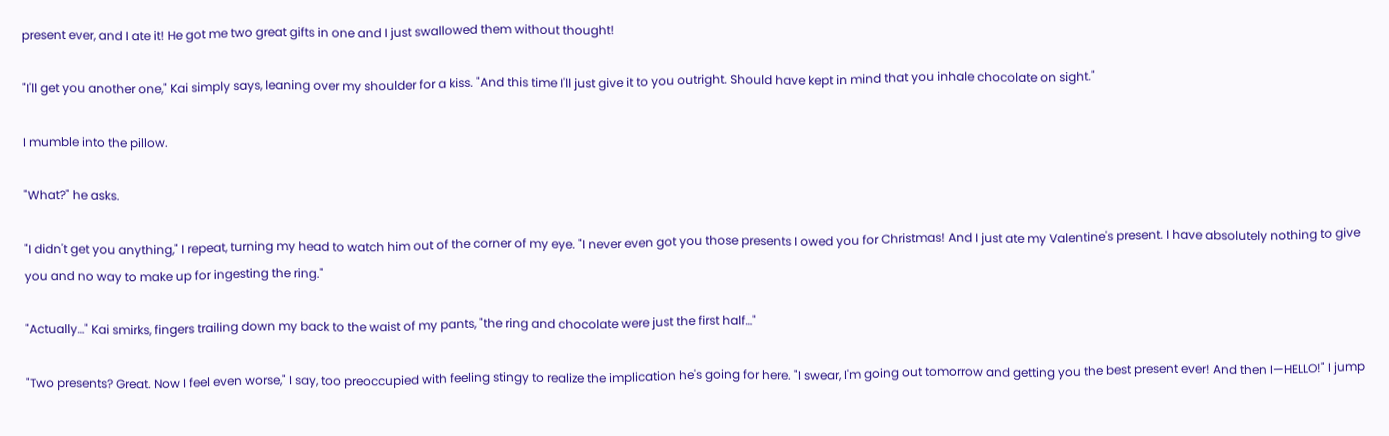present ever, and I ate it! He got me two great gifts in one and I just swallowed them without thought!

"I'll get you another one," Kai simply says, leaning over my shoulder for a kiss. "And this time I'll just give it to you outright. Should have kept in mind that you inhale chocolate on sight."

I mumble into the pillow.

"What?" he asks.

"I didn't get you anything," I repeat, turning my head to watch him out of the corner of my eye. "I never even got you those presents I owed you for Christmas! And I just ate my Valentine's present. I have absolutely nothing to give you and no way to make up for ingesting the ring."

"Actually…" Kai smirks, fingers trailing down my back to the waist of my pants, "the ring and chocolate were just the first half…"

"Two presents? Great. Now I feel even worse," I say, too preoccupied with feeling stingy to realize the implication he's going for here. "I swear, I'm going out tomorrow and getting you the best present ever! And then I—HELLO!" I jump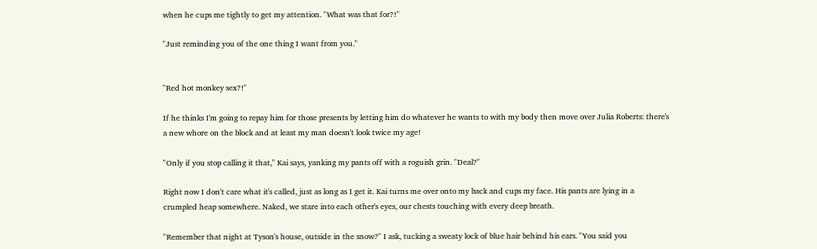when he cups me tightly to get my attention. "What was that for?!"

"Just reminding you of the one thing I want from you."


"Red hot monkey sex?!"

If he thinks I'm going to repay him for those presents by letting him do whatever he wants to with my body then move over Julia Roberts: there's a new whore on the block and at least my man doesn't look twice my age!

"Only if you stop calling it that," Kai says, yanking my pants off with a roguish grin. "Deal?"

Right now I don't care what it's called, just as long as I get it. Kai turns me over onto my back and cups my face. His pants are lying in a crumpled heap somewhere. Naked, we stare into each other's eyes, our chests touching with every deep breath.

"Remember that night at Tyson's house, outside in the snow?" I ask, tucking a sweaty lock of blue hair behind his ears. "You said you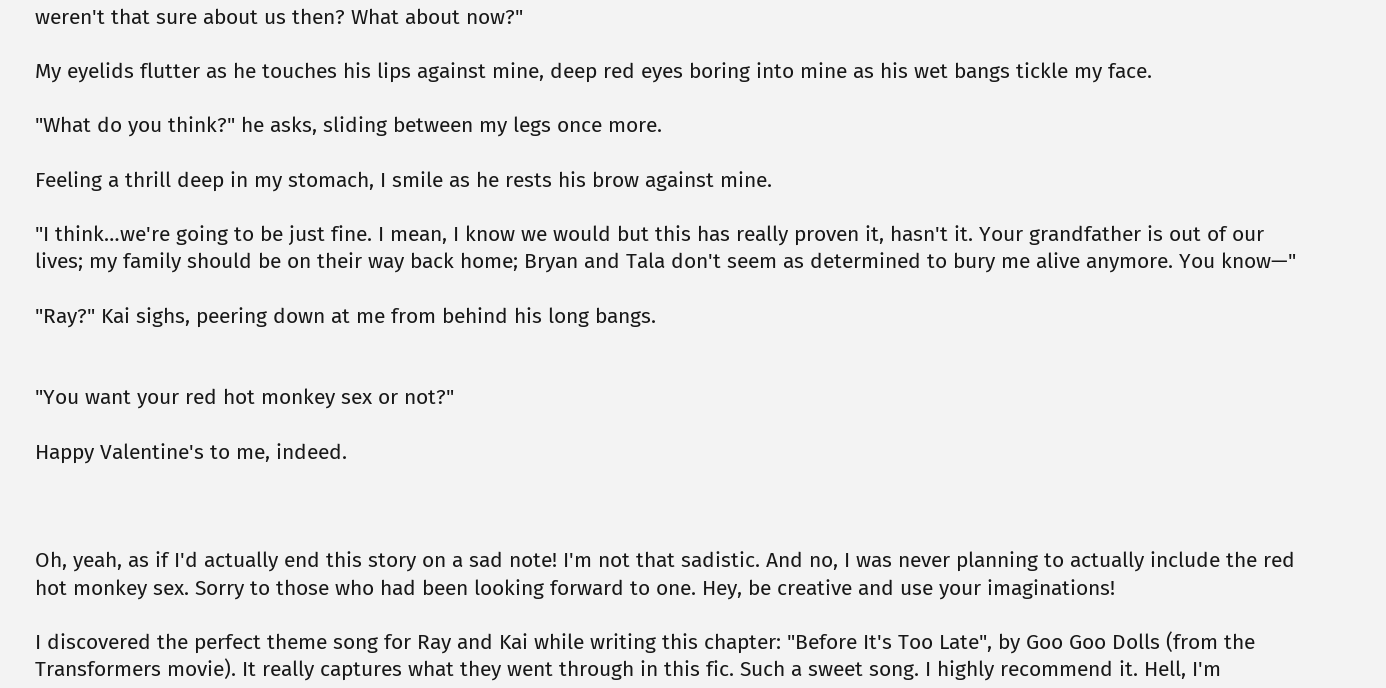weren't that sure about us then? What about now?"

My eyelids flutter as he touches his lips against mine, deep red eyes boring into mine as his wet bangs tickle my face.

"What do you think?" he asks, sliding between my legs once more.

Feeling a thrill deep in my stomach, I smile as he rests his brow against mine.

"I think…we're going to be just fine. I mean, I know we would but this has really proven it, hasn't it. Your grandfather is out of our lives; my family should be on their way back home; Bryan and Tala don't seem as determined to bury me alive anymore. You know—"

"Ray?" Kai sighs, peering down at me from behind his long bangs.


"You want your red hot monkey sex or not?"

Happy Valentine's to me, indeed.



Oh, yeah, as if I'd actually end this story on a sad note! I'm not that sadistic. And no, I was never planning to actually include the red hot monkey sex. Sorry to those who had been looking forward to one. Hey, be creative and use your imaginations!

I discovered the perfect theme song for Ray and Kai while writing this chapter: "Before It's Too Late", by Goo Goo Dolls (from the Transformers movie). It really captures what they went through in this fic. Such a sweet song. I highly recommend it. Hell, I'm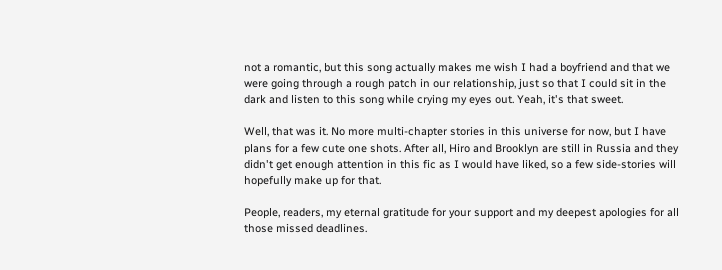not a romantic, but this song actually makes me wish I had a boyfriend and that we were going through a rough patch in our relationship, just so that I could sit in the dark and listen to this song while crying my eyes out. Yeah, it's that sweet.

Well, that was it. No more multi-chapter stories in this universe for now, but I have plans for a few cute one shots. After all, Hiro and Brooklyn are still in Russia and they didn't get enough attention in this fic as I would have liked, so a few side-stories will hopefully make up for that.

People, readers, my eternal gratitude for your support and my deepest apologies for all those missed deadlines.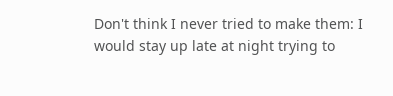Don't think I never tried to make them: I would stay up late at night trying to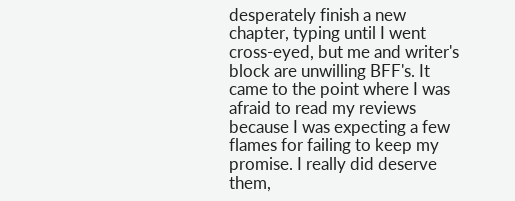desperately finish a new chapter, typing until I went cross-eyed, but me and writer's block are unwilling BFF's. It came to the point where I was afraid to read my reviews because I was expecting a few flames for failing to keep my promise. I really did deserve them,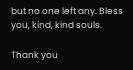but no one left any. Bless you, kind, kind souls.

Thank you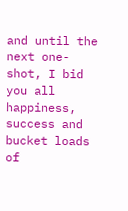and until the next one-shot, I bid you all happiness, success and bucket loads of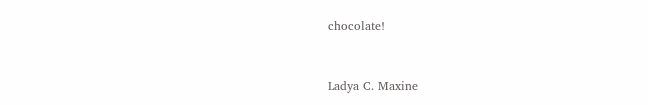chocolate!


Ladya C. Maxine